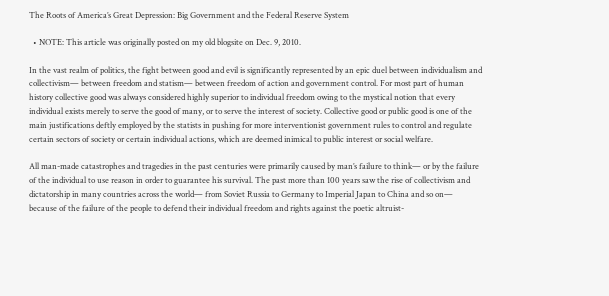The Roots of America’s Great Depression: Big Government and the Federal Reserve System

  • NOTE: This article was originally posted on my old blogsite on Dec. 9, 2010.

In the vast realm of politics, the fight between good and evil is significantly represented by an epic duel between individualism and collectivism— between freedom and statism— between freedom of action and government control. For most part of human history collective good was always considered highly superior to individual freedom owing to the mystical notion that every individual exists merely to serve the good of many, or to serve the interest of society. Collective good or public good is one of the main justifications deftly employed by the statists in pushing for more interventionist government rules to control and regulate certain sectors of society or certain individual actions, which are deemed inimical to public interest or social welfare.

All man-made catastrophes and tragedies in the past centuries were primarily caused by man’s failure to think— or by the failure of the individual to use reason in order to guarantee his survival. The past more than 100 years saw the rise of collectivism and dictatorship in many countries across the world— from Soviet Russia to Germany to Imperial Japan to China and so on— because of the failure of the people to defend their individual freedom and rights against the poetic altruist-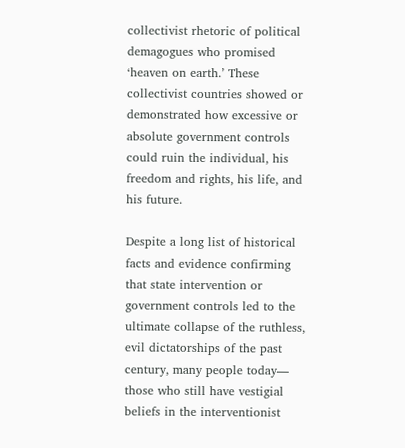collectivist rhetoric of political demagogues who promised ‘heaven on earth.’ These collectivist countries showed or demonstrated how excessive or absolute government controls could ruin the individual, his freedom and rights, his life, and his future.

Despite a long list of historical facts and evidence confirming that state intervention or government controls led to the ultimate collapse of the ruthless, evil dictatorships of the past century, many people today— those who still have vestigial beliefs in the interventionist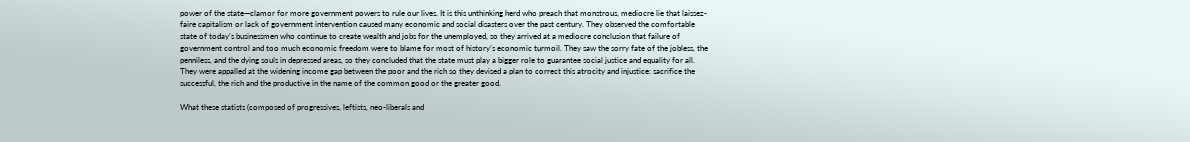power of the state—clamor for more government powers to rule our lives. It is this unthinking herd who preach that monstrous, mediocre lie that laissez-faire capitalism or lack of government intervention caused many economic and social disasters over the past century. They observed the comfortable state of today’s businessmen who continue to create wealth and jobs for the unemployed, so they arrived at a mediocre conclusion that failure of government control and too much economic freedom were to blame for most of history’s economic turmoil. They saw the sorry fate of the jobless, the penniless, and the dying souls in depressed areas, so they concluded that the state must play a bigger role to guarantee social justice and equality for all. They were appalled at the widening income gap between the poor and the rich so they devised a plan to correct this atrocity and injustice: sacrifice the successful, the rich and the productive in the name of the common good or the greater good.

What these statists (composed of progressives, leftists, neo-liberals and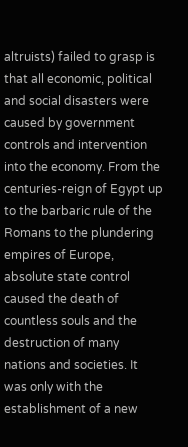altruists) failed to grasp is that all economic, political and social disasters were caused by government controls and intervention into the economy. From the centuries-reign of Egypt up to the barbaric rule of the Romans to the plundering empires of Europe, absolute state control caused the death of countless souls and the destruction of many nations and societies. It was only with the establishment of a new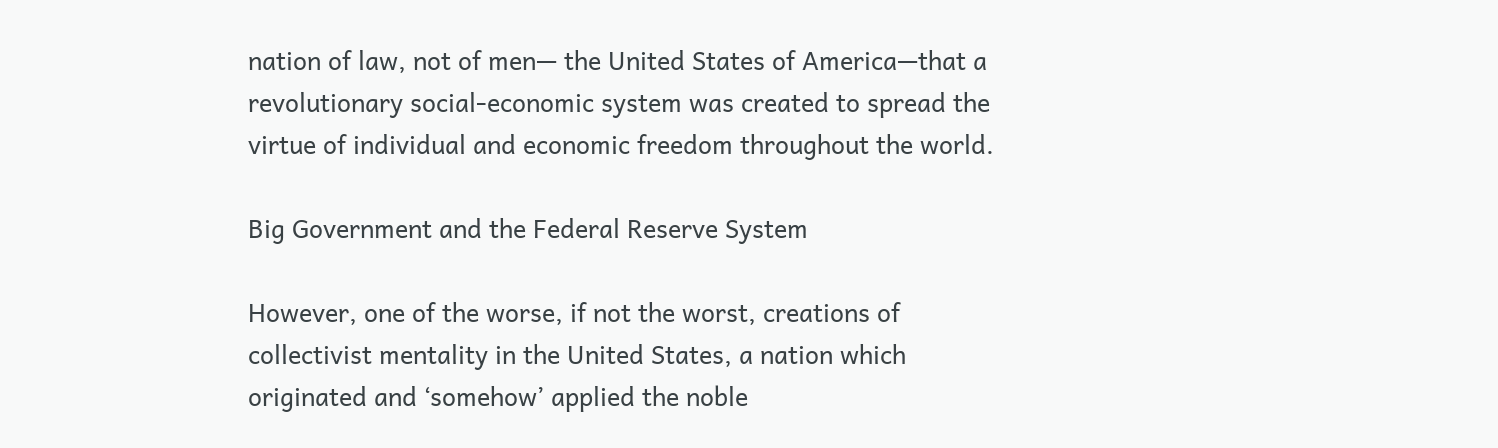nation of law, not of men— the United States of America—that a revolutionary social-economic system was created to spread the virtue of individual and economic freedom throughout the world.

Big Government and the Federal Reserve System

However, one of the worse, if not the worst, creations of collectivist mentality in the United States, a nation which originated and ‘somehow’ applied the noble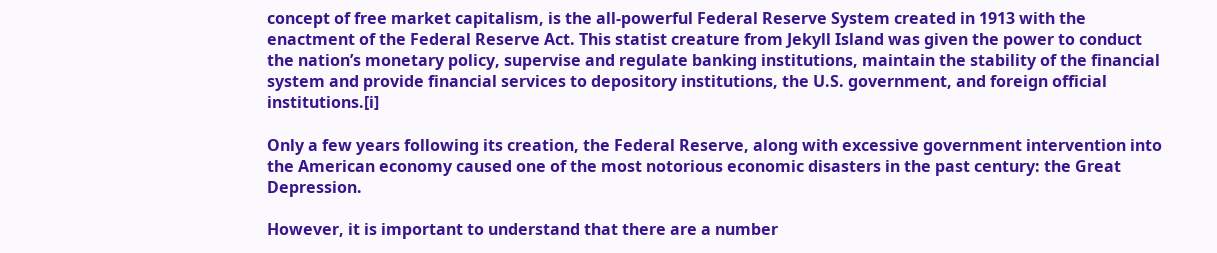concept of free market capitalism, is the all-powerful Federal Reserve System created in 1913 with the enactment of the Federal Reserve Act. This statist creature from Jekyll Island was given the power to conduct the nation’s monetary policy, supervise and regulate banking institutions, maintain the stability of the financial system and provide financial services to depository institutions, the U.S. government, and foreign official institutions.[i]

Only a few years following its creation, the Federal Reserve, along with excessive government intervention into the American economy caused one of the most notorious economic disasters in the past century: the Great Depression.

However, it is important to understand that there are a number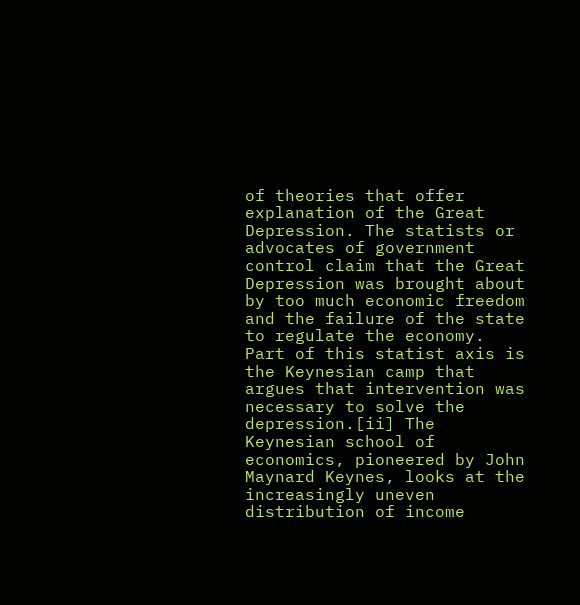of theories that offer explanation of the Great Depression. The statists or advocates of government control claim that the Great Depression was brought about by too much economic freedom and the failure of the state to regulate the economy. Part of this statist axis is the Keynesian camp that argues that intervention was necessary to solve the depression.[ii] The Keynesian school of economics, pioneered by John Maynard Keynes, looks at the increasingly uneven distribution of income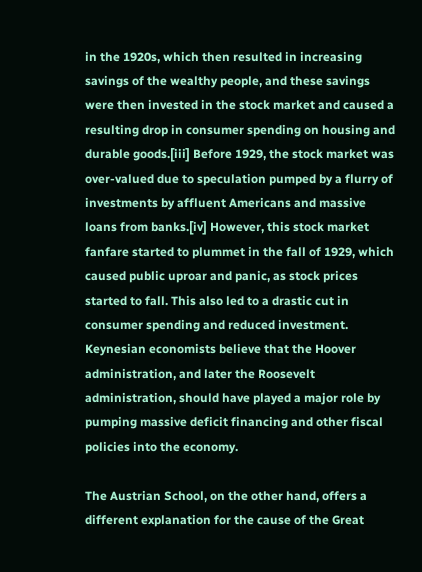in the 1920s, which then resulted in increasing savings of the wealthy people, and these savings were then invested in the stock market and caused a resulting drop in consumer spending on housing and durable goods.[iii] Before 1929, the stock market was over-valued due to speculation pumped by a flurry of investments by affluent Americans and massive loans from banks.[iv] However, this stock market fanfare started to plummet in the fall of 1929, which caused public uproar and panic, as stock prices started to fall. This also led to a drastic cut in consumer spending and reduced investment. Keynesian economists believe that the Hoover administration, and later the Roosevelt administration, should have played a major role by pumping massive deficit financing and other fiscal policies into the economy.

The Austrian School, on the other hand, offers a different explanation for the cause of the Great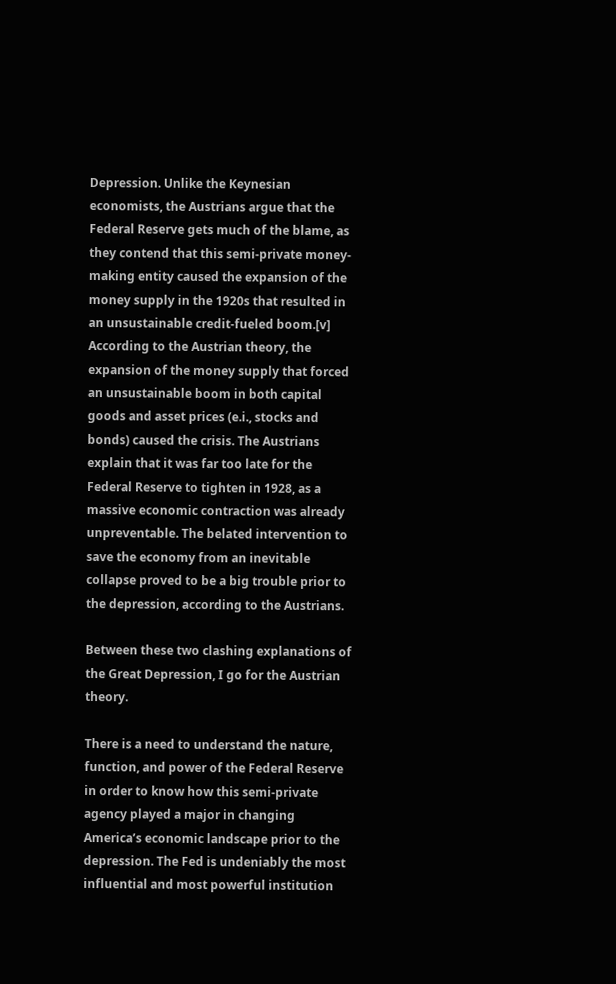Depression. Unlike the Keynesian economists, the Austrians argue that the Federal Reserve gets much of the blame, as they contend that this semi-private money-making entity caused the expansion of the money supply in the 1920s that resulted in an unsustainable credit-fueled boom.[v] According to the Austrian theory, the expansion of the money supply that forced an unsustainable boom in both capital goods and asset prices (e.i., stocks and bonds) caused the crisis. The Austrians explain that it was far too late for the Federal Reserve to tighten in 1928, as a massive economic contraction was already unpreventable. The belated intervention to save the economy from an inevitable collapse proved to be a big trouble prior to the depression, according to the Austrians.

Between these two clashing explanations of the Great Depression, I go for the Austrian theory.

There is a need to understand the nature, function, and power of the Federal Reserve in order to know how this semi-private agency played a major in changing America’s economic landscape prior to the depression. The Fed is undeniably the most influential and most powerful institution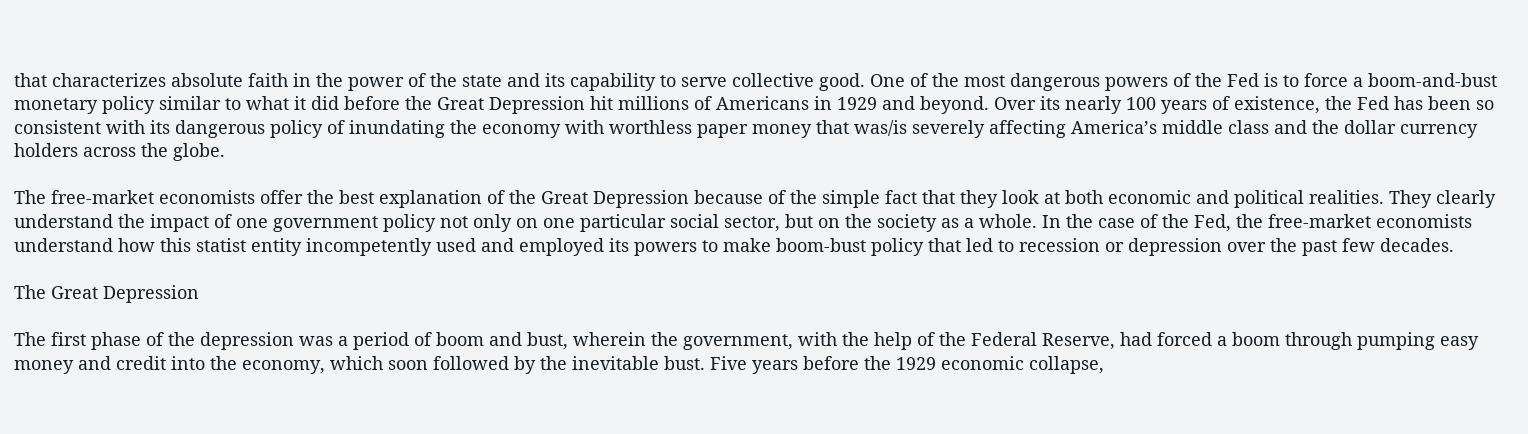that characterizes absolute faith in the power of the state and its capability to serve collective good. One of the most dangerous powers of the Fed is to force a boom-and-bust monetary policy similar to what it did before the Great Depression hit millions of Americans in 1929 and beyond. Over its nearly 100 years of existence, the Fed has been so consistent with its dangerous policy of inundating the economy with worthless paper money that was/is severely affecting America’s middle class and the dollar currency holders across the globe.

The free-market economists offer the best explanation of the Great Depression because of the simple fact that they look at both economic and political realities. They clearly understand the impact of one government policy not only on one particular social sector, but on the society as a whole. In the case of the Fed, the free-market economists understand how this statist entity incompetently used and employed its powers to make boom-bust policy that led to recession or depression over the past few decades.

The Great Depression

The first phase of the depression was a period of boom and bust, wherein the government, with the help of the Federal Reserve, had forced a boom through pumping easy money and credit into the economy, which soon followed by the inevitable bust. Five years before the 1929 economic collapse,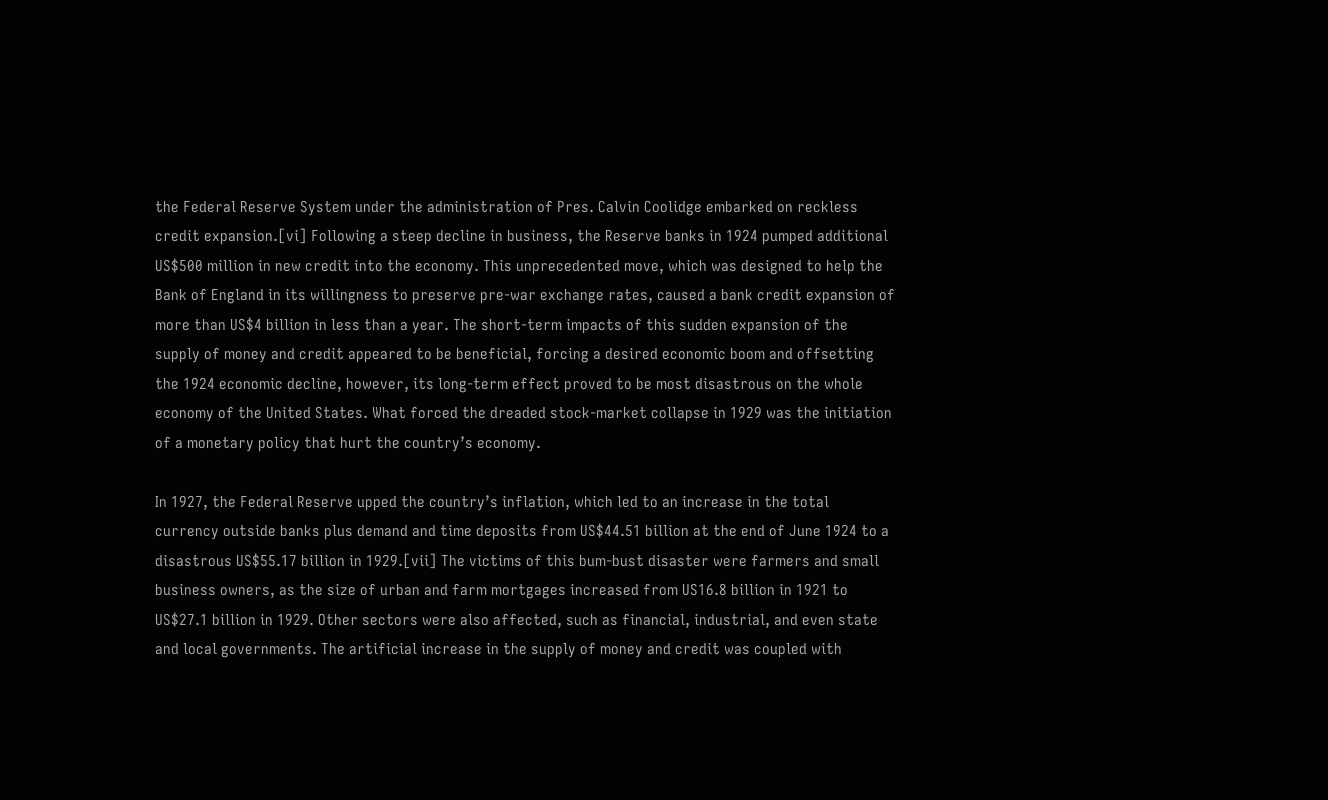the Federal Reserve System under the administration of Pres. Calvin Coolidge embarked on reckless credit expansion.[vi] Following a steep decline in business, the Reserve banks in 1924 pumped additional US$500 million in new credit into the economy. This unprecedented move, which was designed to help the Bank of England in its willingness to preserve pre-war exchange rates, caused a bank credit expansion of more than US$4 billion in less than a year. The short-term impacts of this sudden expansion of the supply of money and credit appeared to be beneficial, forcing a desired economic boom and offsetting the 1924 economic decline, however, its long-term effect proved to be most disastrous on the whole economy of the United States. What forced the dreaded stock-market collapse in 1929 was the initiation of a monetary policy that hurt the country’s economy.

In 1927, the Federal Reserve upped the country’s inflation, which led to an increase in the total currency outside banks plus demand and time deposits from US$44.51 billion at the end of June 1924 to a disastrous US$55.17 billion in 1929.[vii] The victims of this bum-bust disaster were farmers and small business owners, as the size of urban and farm mortgages increased from US16.8 billion in 1921 to US$27.1 billion in 1929. Other sectors were also affected, such as financial, industrial, and even state and local governments. The artificial increase in the supply of money and credit was coupled with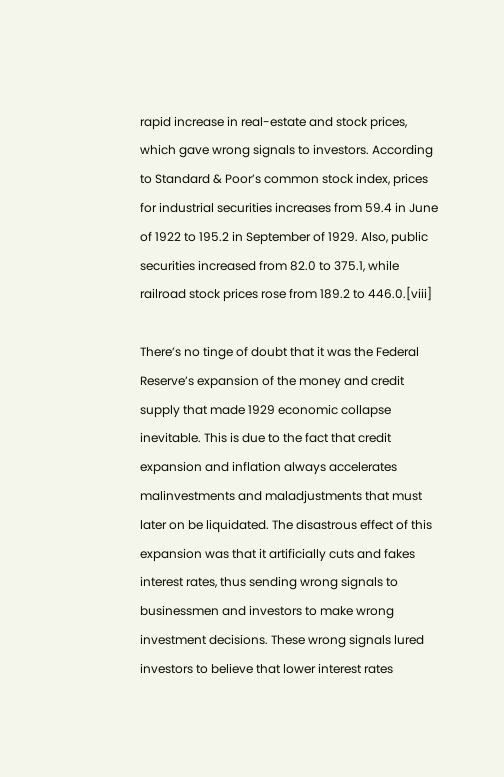rapid increase in real-estate and stock prices, which gave wrong signals to investors. According to Standard & Poor’s common stock index, prices for industrial securities increases from 59.4 in June of 1922 to 195.2 in September of 1929. Also, public securities increased from 82.0 to 375.1, while railroad stock prices rose from 189.2 to 446.0.[viii]

There’s no tinge of doubt that it was the Federal Reserve’s expansion of the money and credit supply that made 1929 economic collapse inevitable. This is due to the fact that credit expansion and inflation always accelerates malinvestments and maladjustments that must later on be liquidated. The disastrous effect of this expansion was that it artificially cuts and fakes interest rates, thus sending wrong signals to businessmen and investors to make wrong investment decisions. These wrong signals lured investors to believe that lower interest rates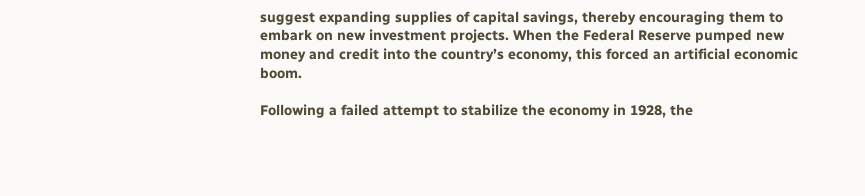suggest expanding supplies of capital savings, thereby encouraging them to embark on new investment projects. When the Federal Reserve pumped new money and credit into the country’s economy, this forced an artificial economic boom.

Following a failed attempt to stabilize the economy in 1928, the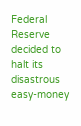Federal Reserve decided to halt its disastrous easy-money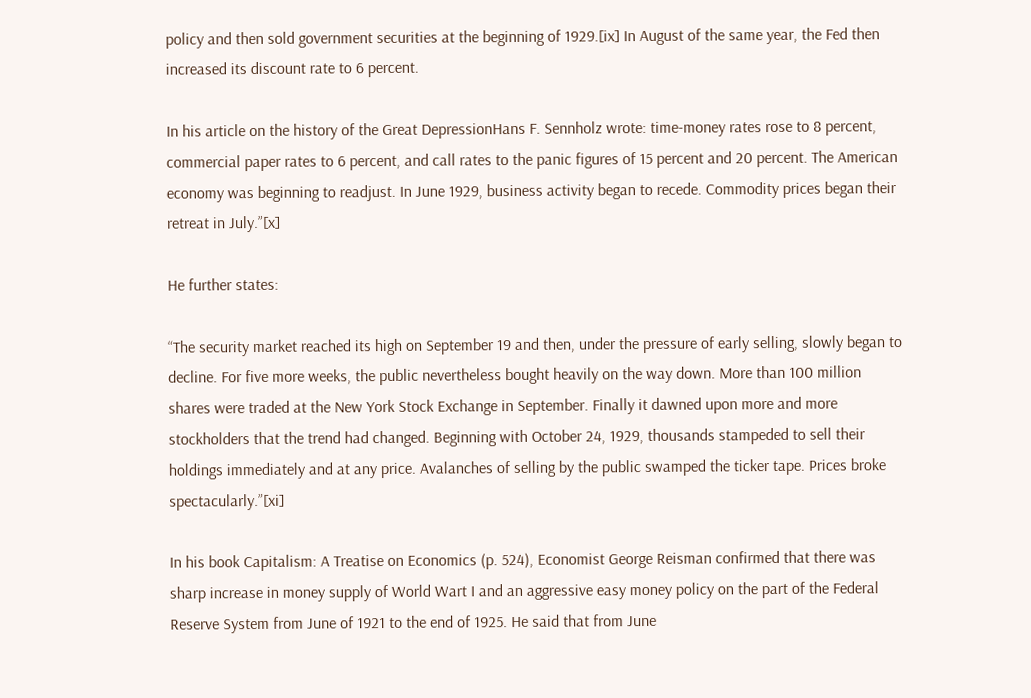policy and then sold government securities at the beginning of 1929.[ix] In August of the same year, the Fed then increased its discount rate to 6 percent.

In his article on the history of the Great DepressionHans F. Sennholz wrote: time-money rates rose to 8 percent, commercial paper rates to 6 percent, and call rates to the panic figures of 15 percent and 20 percent. The American economy was beginning to readjust. In June 1929, business activity began to recede. Commodity prices began their retreat in July.”[x]

He further states:

“The security market reached its high on September 19 and then, under the pressure of early selling, slowly began to decline. For five more weeks, the public nevertheless bought heavily on the way down. More than 100 million shares were traded at the New York Stock Exchange in September. Finally it dawned upon more and more stockholders that the trend had changed. Beginning with October 24, 1929, thousands stampeded to sell their holdings immediately and at any price. Avalanches of selling by the public swamped the ticker tape. Prices broke spectacularly.”[xi]

In his book Capitalism: A Treatise on Economics (p. 524), Economist George Reisman confirmed that there was sharp increase in money supply of World Wart I and an aggressive easy money policy on the part of the Federal Reserve System from June of 1921 to the end of 1925. He said that from June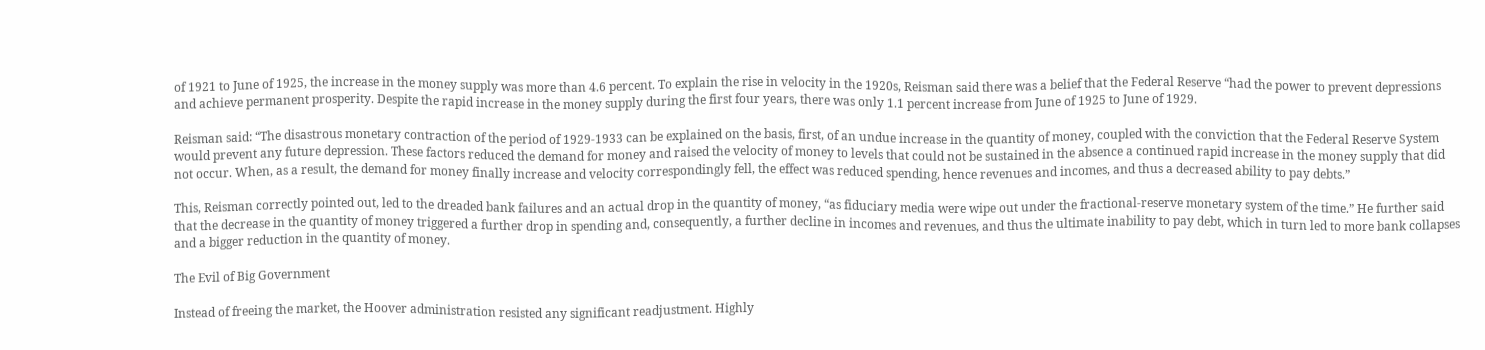of 1921 to June of 1925, the increase in the money supply was more than 4.6 percent. To explain the rise in velocity in the 1920s, Reisman said there was a belief that the Federal Reserve “had the power to prevent depressions and achieve permanent prosperity. Despite the rapid increase in the money supply during the first four years, there was only 1.1 percent increase from June of 1925 to June of 1929.

Reisman said: “The disastrous monetary contraction of the period of 1929-1933 can be explained on the basis, first, of an undue increase in the quantity of money, coupled with the conviction that the Federal Reserve System would prevent any future depression. These factors reduced the demand for money and raised the velocity of money to levels that could not be sustained in the absence a continued rapid increase in the money supply that did not occur. When, as a result, the demand for money finally increase and velocity correspondingly fell, the effect was reduced spending, hence revenues and incomes, and thus a decreased ability to pay debts.”

This, Reisman correctly pointed out, led to the dreaded bank failures and an actual drop in the quantity of money, “as fiduciary media were wipe out under the fractional-reserve monetary system of the time.” He further said that the decrease in the quantity of money triggered a further drop in spending and, consequently, a further decline in incomes and revenues, and thus the ultimate inability to pay debt, which in turn led to more bank collapses and a bigger reduction in the quantity of money.

The Evil of Big Government

Instead of freeing the market, the Hoover administration resisted any significant readjustment. Highly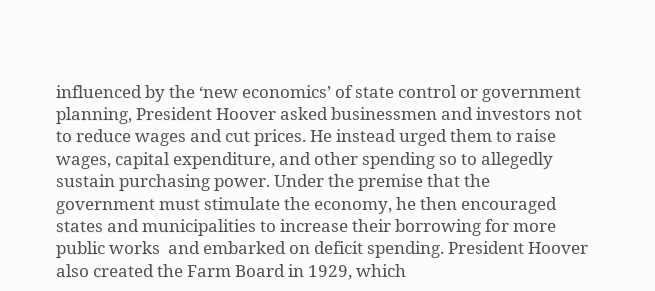influenced by the ‘new economics’ of state control or government planning, President Hoover asked businessmen and investors not to reduce wages and cut prices. He instead urged them to raise wages, capital expenditure, and other spending so to allegedly sustain purchasing power. Under the premise that the government must stimulate the economy, he then encouraged states and municipalities to increase their borrowing for more public works  and embarked on deficit spending. President Hoover also created the Farm Board in 1929, which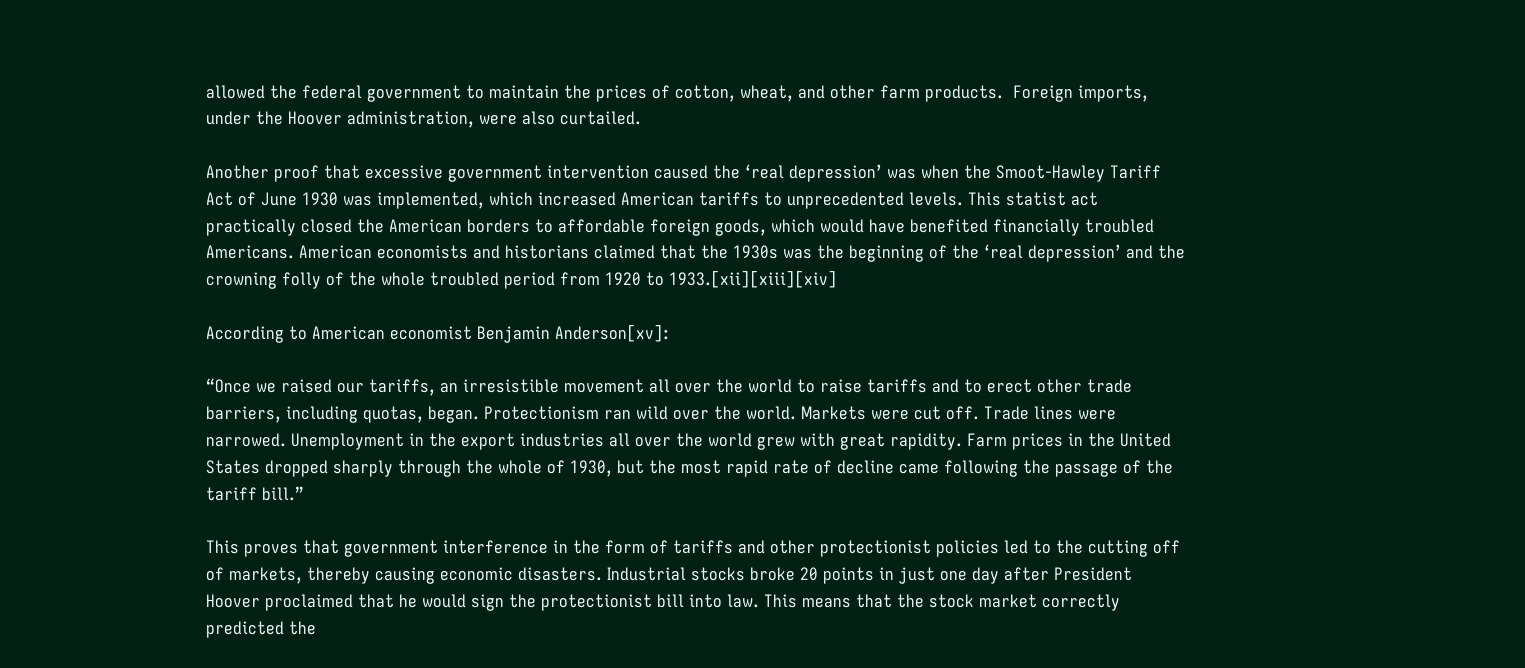allowed the federal government to maintain the prices of cotton, wheat, and other farm products.  Foreign imports, under the Hoover administration, were also curtailed.

Another proof that excessive government intervention caused the ‘real depression’ was when the Smoot-Hawley Tariff Act of June 1930 was implemented, which increased American tariffs to unprecedented levels. This statist act practically closed the American borders to affordable foreign goods, which would have benefited financially troubled Americans. American economists and historians claimed that the 1930s was the beginning of the ‘real depression’ and the crowning folly of the whole troubled period from 1920 to 1933.[xii][xiii][xiv]

According to American economist Benjamin Anderson[xv]:

“Once we raised our tariffs, an irresistible movement all over the world to raise tariffs and to erect other trade barriers, including quotas, began. Protectionism ran wild over the world. Markets were cut off. Trade lines were narrowed. Unemployment in the export industries all over the world grew with great rapidity. Farm prices in the United States dropped sharply through the whole of 1930, but the most rapid rate of decline came following the passage of the tariff bill.”

This proves that government interference in the form of tariffs and other protectionist policies led to the cutting off of markets, thereby causing economic disasters. Industrial stocks broke 20 points in just one day after President Hoover proclaimed that he would sign the protectionist bill into law. This means that the stock market correctly predicted the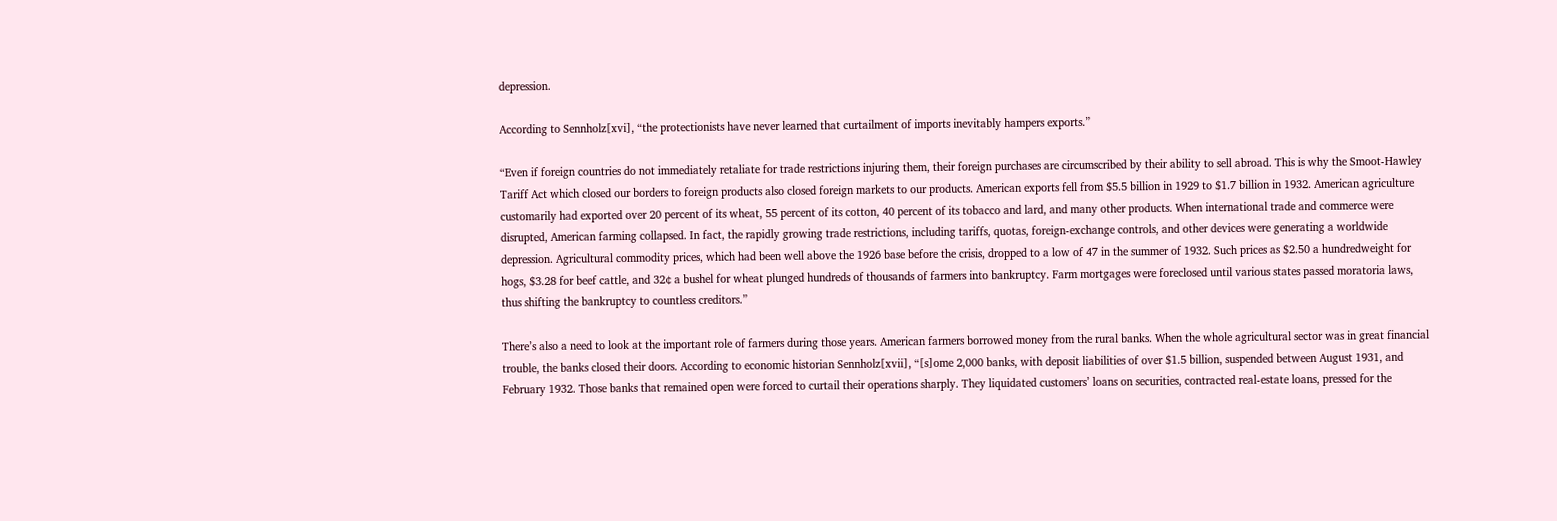depression.

According to Sennholz[xvi], “the protectionists have never learned that curtailment of imports inevitably hampers exports.”

“Even if foreign countries do not immediately retaliate for trade restrictions injuring them, their foreign purchases are circumscribed by their ability to sell abroad. This is why the Smoot-Hawley Tariff Act which closed our borders to foreign products also closed foreign markets to our products. American exports fell from $5.5 billion in 1929 to $1.7 billion in 1932. American agriculture customarily had exported over 20 percent of its wheat, 55 percent of its cotton, 40 percent of its tobacco and lard, and many other products. When international trade and commerce were disrupted, American farming collapsed. In fact, the rapidly growing trade restrictions, including tariffs, quotas, foreign-exchange controls, and other devices were generating a worldwide depression. Agricultural commodity prices, which had been well above the 1926 base before the crisis, dropped to a low of 47 in the summer of 1932. Such prices as $2.50 a hundredweight for hogs, $3.28 for beef cattle, and 32¢ a bushel for wheat plunged hundreds of thousands of farmers into bankruptcy. Farm mortgages were foreclosed until various states passed moratoria laws, thus shifting the bankruptcy to countless creditors.”

There’s also a need to look at the important role of farmers during those years. American farmers borrowed money from the rural banks. When the whole agricultural sector was in great financial trouble, the banks closed their doors. According to economic historian Sennholz[xvii], “[s]ome 2,000 banks, with deposit liabilities of over $1.5 billion, suspended between August 1931, and February 1932. Those banks that remained open were forced to curtail their operations sharply. They liquidated customers’ loans on securities, contracted real-estate loans, pressed for the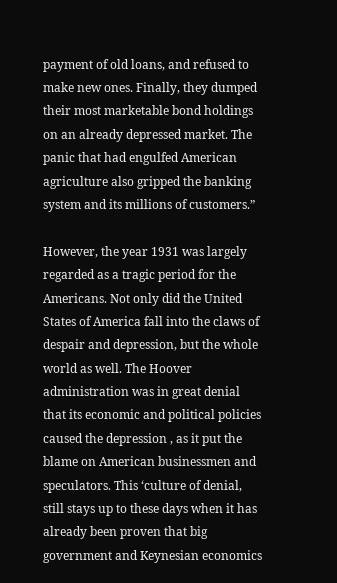payment of old loans, and refused to make new ones. Finally, they dumped their most marketable bond holdings on an already depressed market. The panic that had engulfed American agriculture also gripped the banking system and its millions of customers.”

However, the year 1931 was largely regarded as a tragic period for the Americans. Not only did the United States of America fall into the claws of despair and depression, but the whole world as well. The Hoover administration was in great denial that its economic and political policies caused the depression , as it put the blame on American businessmen and speculators. This ‘culture of denial, still stays up to these days when it has already been proven that big government and Keynesian economics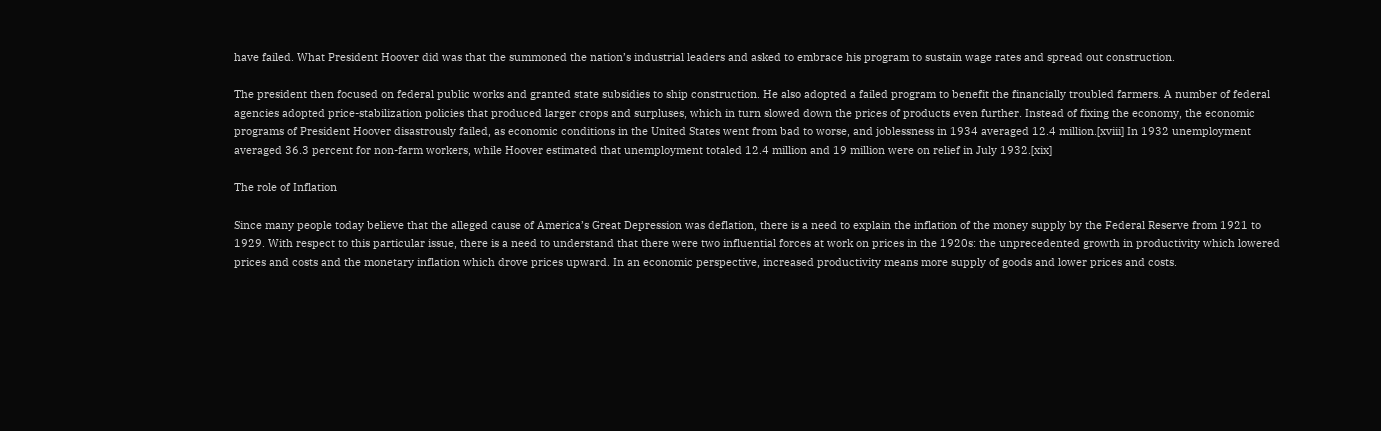have failed. What President Hoover did was that the summoned the nation’s industrial leaders and asked to embrace his program to sustain wage rates and spread out construction.

The president then focused on federal public works and granted state subsidies to ship construction. He also adopted a failed program to benefit the financially troubled farmers. A number of federal agencies adopted price-stabilization policies that produced larger crops and surpluses, which in turn slowed down the prices of products even further. Instead of fixing the economy, the economic programs of President Hoover disastrously failed, as economic conditions in the United States went from bad to worse, and joblessness in 1934 averaged 12.4 million.[xviii] In 1932 unemployment averaged 36.3 percent for non-farm workers, while Hoover estimated that unemployment totaled 12.4 million and 19 million were on relief in July 1932.[xix]

The role of Inflation

Since many people today believe that the alleged cause of America’s Great Depression was deflation, there is a need to explain the inflation of the money supply by the Federal Reserve from 1921 to 1929. With respect to this particular issue, there is a need to understand that there were two influential forces at work on prices in the 1920s: the unprecedented growth in productivity which lowered prices and costs and the monetary inflation which drove prices upward. In an economic perspective, increased productivity means more supply of goods and lower prices and costs.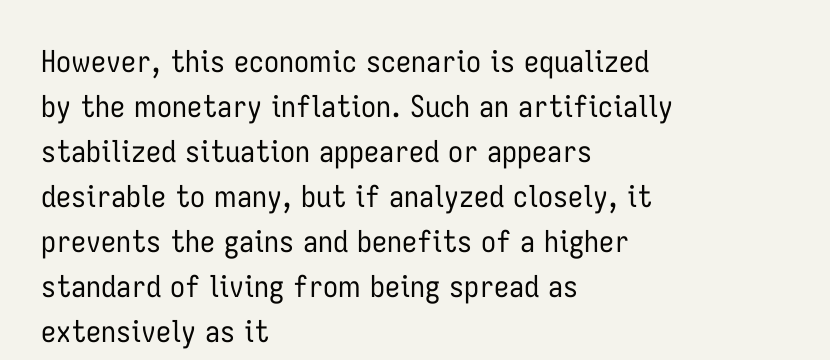However, this economic scenario is equalized by the monetary inflation. Such an artificially stabilized situation appeared or appears desirable to many, but if analyzed closely, it prevents the gains and benefits of a higher standard of living from being spread as extensively as it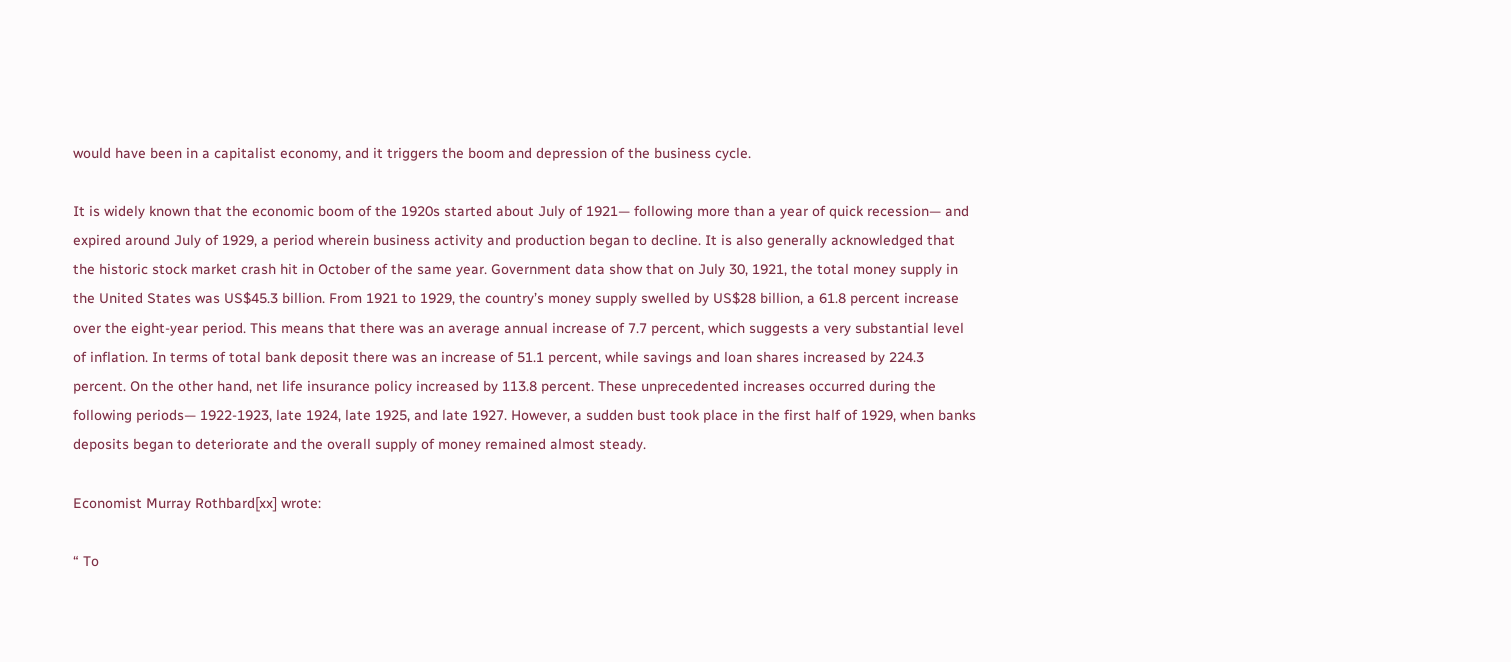would have been in a capitalist economy, and it triggers the boom and depression of the business cycle.

It is widely known that the economic boom of the 1920s started about July of 1921— following more than a year of quick recession— and expired around July of 1929, a period wherein business activity and production began to decline. It is also generally acknowledged that the historic stock market crash hit in October of the same year. Government data show that on July 30, 1921, the total money supply in the United States was US$45.3 billion. From 1921 to 1929, the country’s money supply swelled by US$28 billion, a 61.8 percent increase over the eight-year period. This means that there was an average annual increase of 7.7 percent, which suggests a very substantial level of inflation. In terms of total bank deposit there was an increase of 51.1 percent, while savings and loan shares increased by 224.3 percent. On the other hand, net life insurance policy increased by 113.8 percent. These unprecedented increases occurred during the following periods— 1922-1923, late 1924, late 1925, and late 1927. However, a sudden bust took place in the first half of 1929, when banks deposits began to deteriorate and the overall supply of money remained almost steady.

Economist Murray Rothbard[xx] wrote:

“ To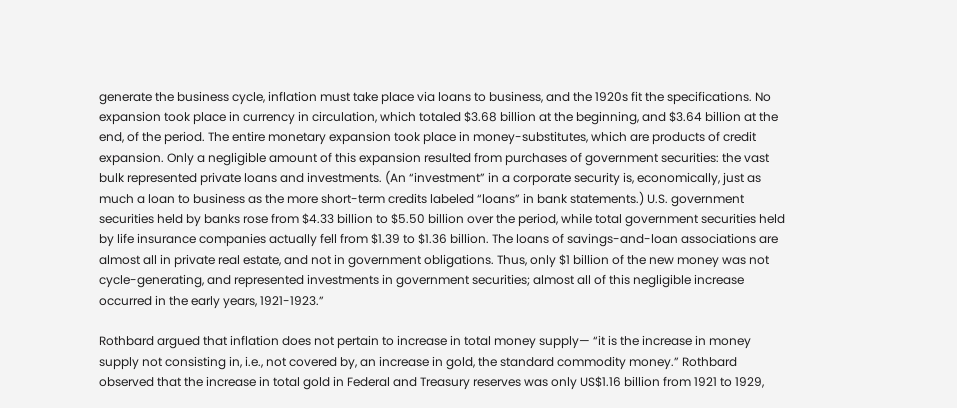generate the business cycle, inflation must take place via loans to business, and the 1920s fit the specifications. No expansion took place in currency in circulation, which totaled $3.68 billion at the beginning, and $3.64 billion at the end, of the period. The entire monetary expansion took place in money-substitutes, which are products of credit expansion. Only a negligible amount of this expansion resulted from purchases of government securities: the vast bulk represented private loans and investments. (An “investment” in a corporate security is, economically, just as much a loan to business as the more short-term credits labeled “loans” in bank statements.) U.S. government securities held by banks rose from $4.33 billion to $5.50 billion over the period, while total government securities held by life insurance companies actually fell from $1.39 to $1.36 billion. The loans of savings-and-loan associations are almost all in private real estate, and not in government obligations. Thus, only $1 billion of the new money was not cycle-generating, and represented investments in government securities; almost all of this negligible increase occurred in the early years, 1921-1923.”

Rothbard argued that inflation does not pertain to increase in total money supply— “it is the increase in money supply not consisting in, i.e., not covered by, an increase in gold, the standard commodity money.” Rothbard observed that the increase in total gold in Federal and Treasury reserves was only US$1.16 billion from 1921 to 1929,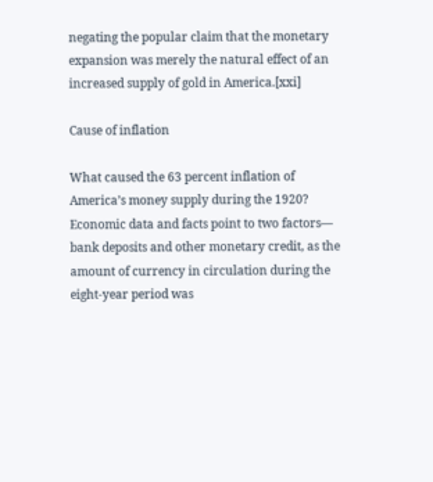negating the popular claim that the monetary expansion was merely the natural effect of an increased supply of gold in America.[xxi]

Cause of inflation

What caused the 63 percent inflation of America’s money supply during the 1920? Economic data and facts point to two factors— bank deposits and other monetary credit, as the amount of currency in circulation during the eight-year period was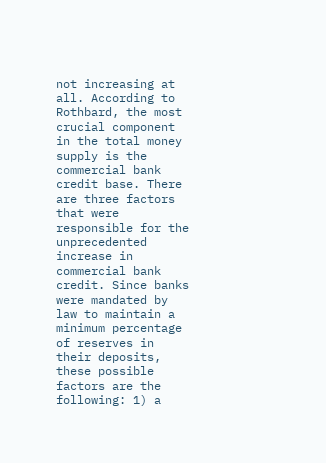not increasing at all. According to Rothbard, the most crucial component in the total money supply is the commercial bank credit base. There are three factors that were responsible for the unprecedented increase in commercial bank credit. Since banks were mandated by law to maintain a minimum percentage of reserves in their deposits, these possible factors are the following: 1) a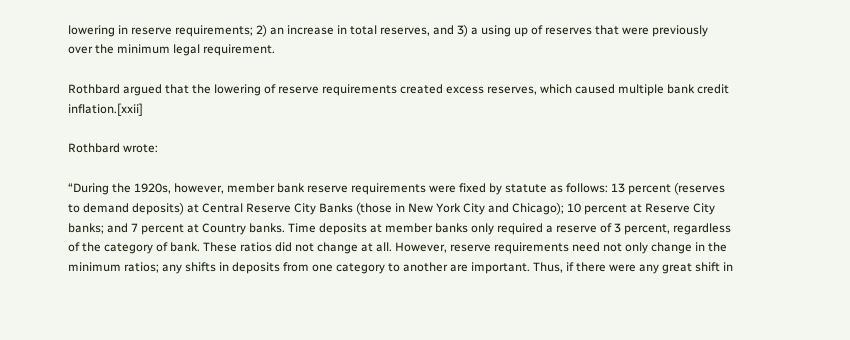lowering in reserve requirements; 2) an increase in total reserves, and 3) a using up of reserves that were previously over the minimum legal requirement.

Rothbard argued that the lowering of reserve requirements created excess reserves, which caused multiple bank credit inflation.[xxii]

Rothbard wrote:

“During the 1920s, however, member bank reserve requirements were fixed by statute as follows: 13 percent (reserves to demand deposits) at Central Reserve City Banks (those in New York City and Chicago); 10 percent at Reserve City banks; and 7 percent at Country banks. Time deposits at member banks only required a reserve of 3 percent, regardless of the category of bank. These ratios did not change at all. However, reserve requirements need not only change in the minimum ratios; any shifts in deposits from one category to another are important. Thus, if there were any great shift in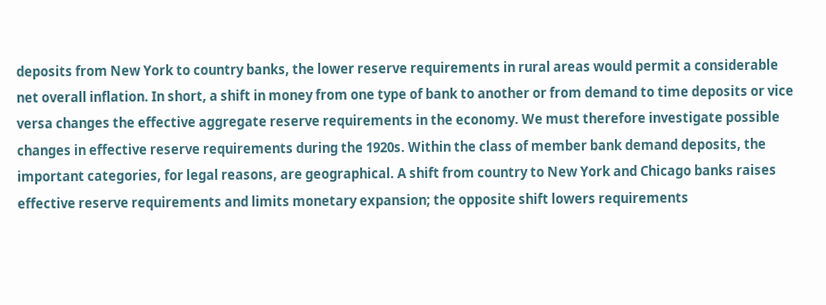deposits from New York to country banks, the lower reserve requirements in rural areas would permit a considerable net overall inflation. In short, a shift in money from one type of bank to another or from demand to time deposits or vice versa changes the effective aggregate reserve requirements in the economy. We must therefore investigate possible changes in effective reserve requirements during the 1920s. Within the class of member bank demand deposits, the important categories, for legal reasons, are geographical. A shift from country to New York and Chicago banks raises effective reserve requirements and limits monetary expansion; the opposite shift lowers requirements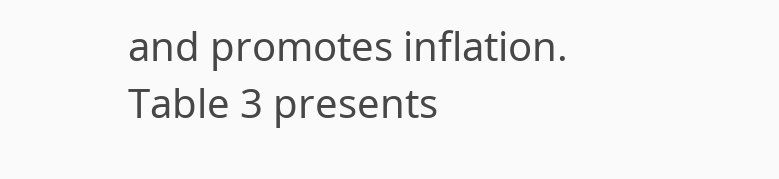and promotes inflation. Table 3 presents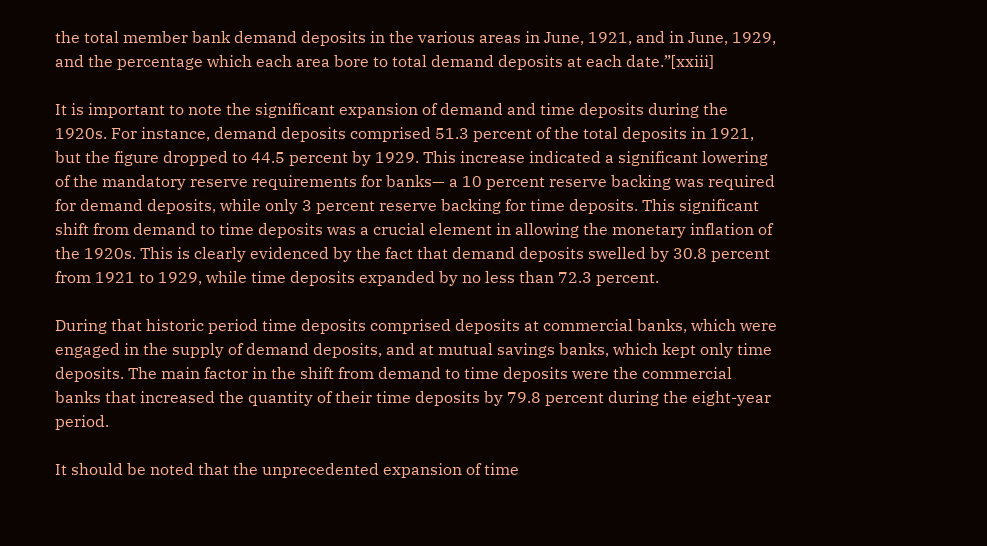the total member bank demand deposits in the various areas in June, 1921, and in June, 1929, and the percentage which each area bore to total demand deposits at each date.”[xxiii]

It is important to note the significant expansion of demand and time deposits during the 1920s. For instance, demand deposits comprised 51.3 percent of the total deposits in 1921, but the figure dropped to 44.5 percent by 1929. This increase indicated a significant lowering of the mandatory reserve requirements for banks— a 10 percent reserve backing was required for demand deposits, while only 3 percent reserve backing for time deposits. This significant shift from demand to time deposits was a crucial element in allowing the monetary inflation of the 1920s. This is clearly evidenced by the fact that demand deposits swelled by 30.8 percent from 1921 to 1929, while time deposits expanded by no less than 72.3 percent.

During that historic period time deposits comprised deposits at commercial banks, which were engaged in the supply of demand deposits, and at mutual savings banks, which kept only time deposits. The main factor in the shift from demand to time deposits were the commercial banks that increased the quantity of their time deposits by 79.8 percent during the eight-year period.

It should be noted that the unprecedented expansion of time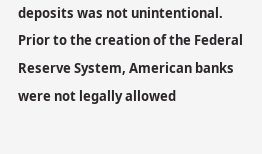deposits was not unintentional. Prior to the creation of the Federal Reserve System, American banks were not legally allowed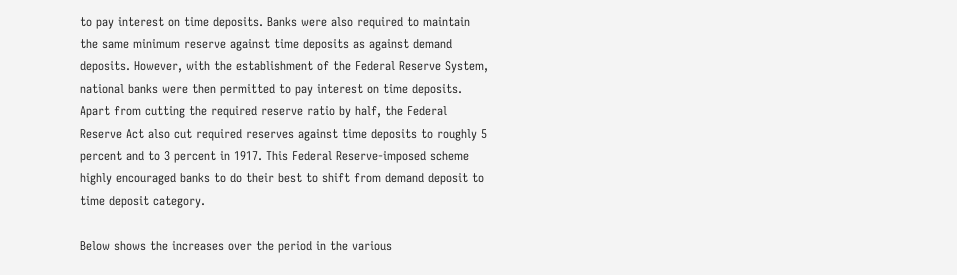to pay interest on time deposits. Banks were also required to maintain the same minimum reserve against time deposits as against demand deposits. However, with the establishment of the Federal Reserve System, national banks were then permitted to pay interest on time deposits. Apart from cutting the required reserve ratio by half, the Federal Reserve Act also cut required reserves against time deposits to roughly 5 percent and to 3 percent in 1917. This Federal Reserve-imposed scheme highly encouraged banks to do their best to shift from demand deposit to time deposit category.

Below shows the increases over the period in the various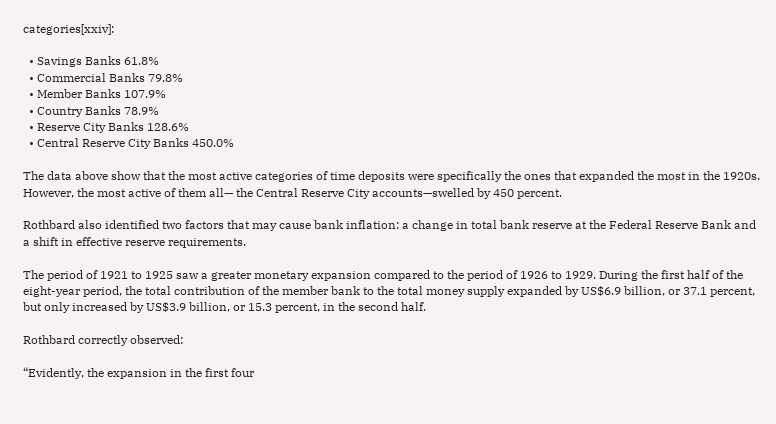categories[xxiv]:

  • Savings Banks 61.8%
  • Commercial Banks 79.8%
  • Member Banks 107.9%
  • Country Banks 78.9%
  • Reserve City Banks 128.6%
  • Central Reserve City Banks 450.0%

The data above show that the most active categories of time deposits were specifically the ones that expanded the most in the 1920s. However, the most active of them all— the Central Reserve City accounts—swelled by 450 percent.

Rothbard also identified two factors that may cause bank inflation: a change in total bank reserve at the Federal Reserve Bank and a shift in effective reserve requirements.

The period of 1921 to 1925 saw a greater monetary expansion compared to the period of 1926 to 1929. During the first half of the eight-year period, the total contribution of the member bank to the total money supply expanded by US$6.9 billion, or 37.1 percent, but only increased by US$3.9 billion, or 15.3 percent, in the second half.

Rothbard correctly observed:

“Evidently, the expansion in the first four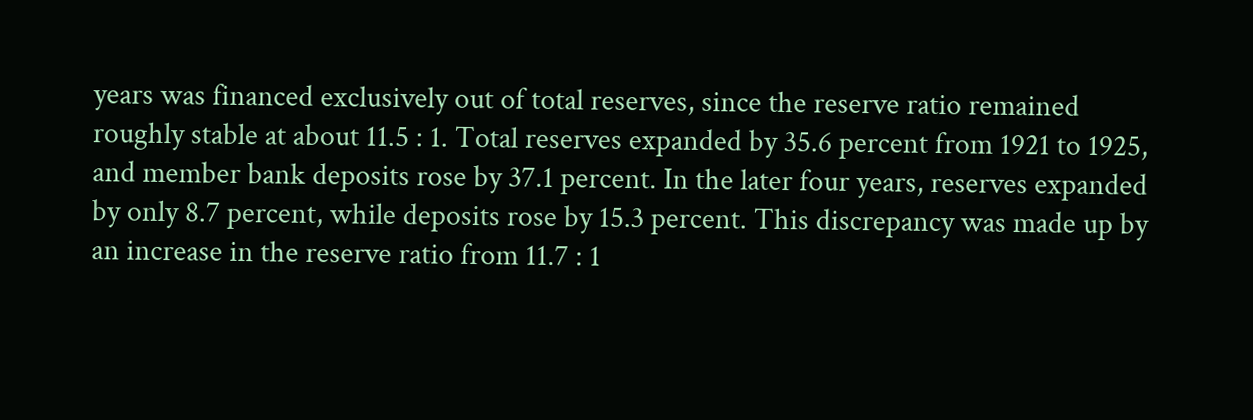years was financed exclusively out of total reserves, since the reserve ratio remained roughly stable at about 11.5 : 1. Total reserves expanded by 35.6 percent from 1921 to 1925, and member bank deposits rose by 37.1 percent. In the later four years, reserves expanded by only 8.7 percent, while deposits rose by 15.3 percent. This discrepancy was made up by an increase in the reserve ratio from 11.7 : 1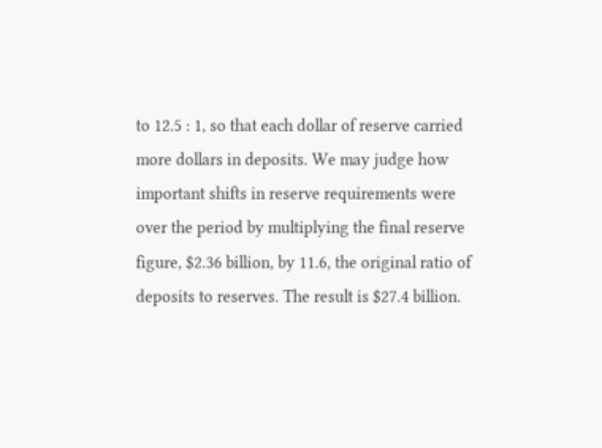to 12.5 : 1, so that each dollar of reserve carried more dollars in deposits. We may judge how important shifts in reserve requirements were over the period by multiplying the final reserve figure, $2.36 billion, by 11.6, the original ratio of deposits to reserves. The result is $27.4 billion.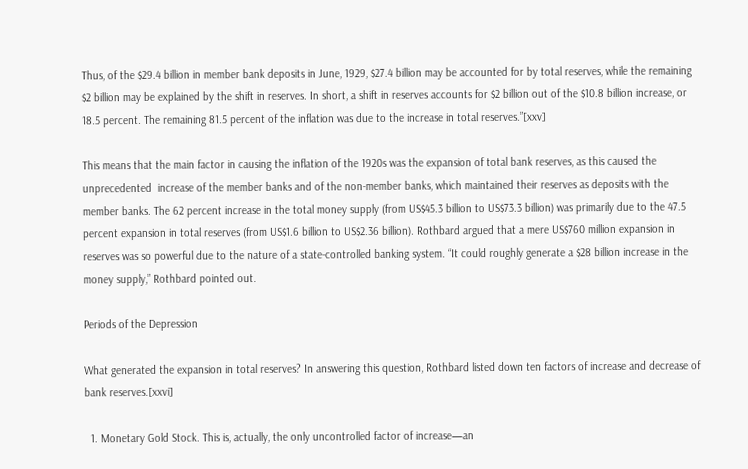Thus, of the $29.4 billion in member bank deposits in June, 1929, $27.4 billion may be accounted for by total reserves, while the remaining $2 billion may be explained by the shift in reserves. In short, a shift in reserves accounts for $2 billion out of the $10.8 billion increase, or 18.5 percent. The remaining 81.5 percent of the inflation was due to the increase in total reserves.”[xxv]

This means that the main factor in causing the inflation of the 1920s was the expansion of total bank reserves, as this caused the unprecedented  increase of the member banks and of the non-member banks, which maintained their reserves as deposits with the member banks. The 62 percent increase in the total money supply (from US$45.3 billion to US$73.3 billion) was primarily due to the 47.5 percent expansion in total reserves (from US$1.6 billion to US$2.36 billion). Rothbard argued that a mere US$760 million expansion in reserves was so powerful due to the nature of a state-controlled banking system. “It could roughly generate a $28 billion increase in the money supply,” Rothbard pointed out.

Periods of the Depression

What generated the expansion in total reserves? In answering this question, Rothbard listed down ten factors of increase and decrease of bank reserves.[xxvi]

  1. Monetary Gold Stock. This is, actually, the only uncontrolled factor of increase—an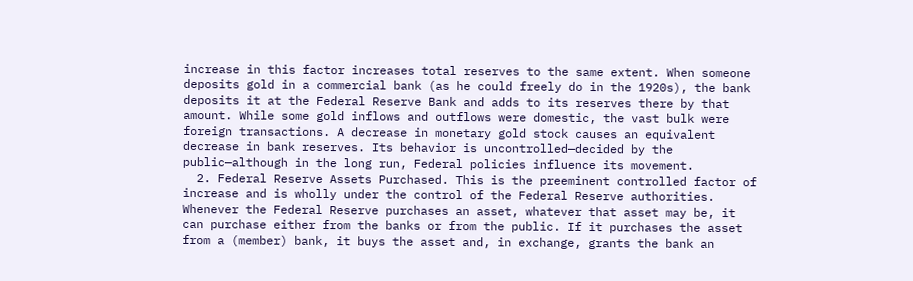increase in this factor increases total reserves to the same extent. When someone deposits gold in a commercial bank (as he could freely do in the 1920s), the bank deposits it at the Federal Reserve Bank and adds to its reserves there by that amount. While some gold inflows and outflows were domestic, the vast bulk were foreign transactions. A decrease in monetary gold stock causes an equivalent decrease in bank reserves. Its behavior is uncontrolled—decided by the public—although in the long run, Federal policies influence its movement.
  2. Federal Reserve Assets Purchased. This is the preeminent controlled factor of increase and is wholly under the control of the Federal Reserve authorities. Whenever the Federal Reserve purchases an asset, whatever that asset may be, it can purchase either from the banks or from the public. If it purchases the asset from a (member) bank, it buys the asset and, in exchange, grants the bank an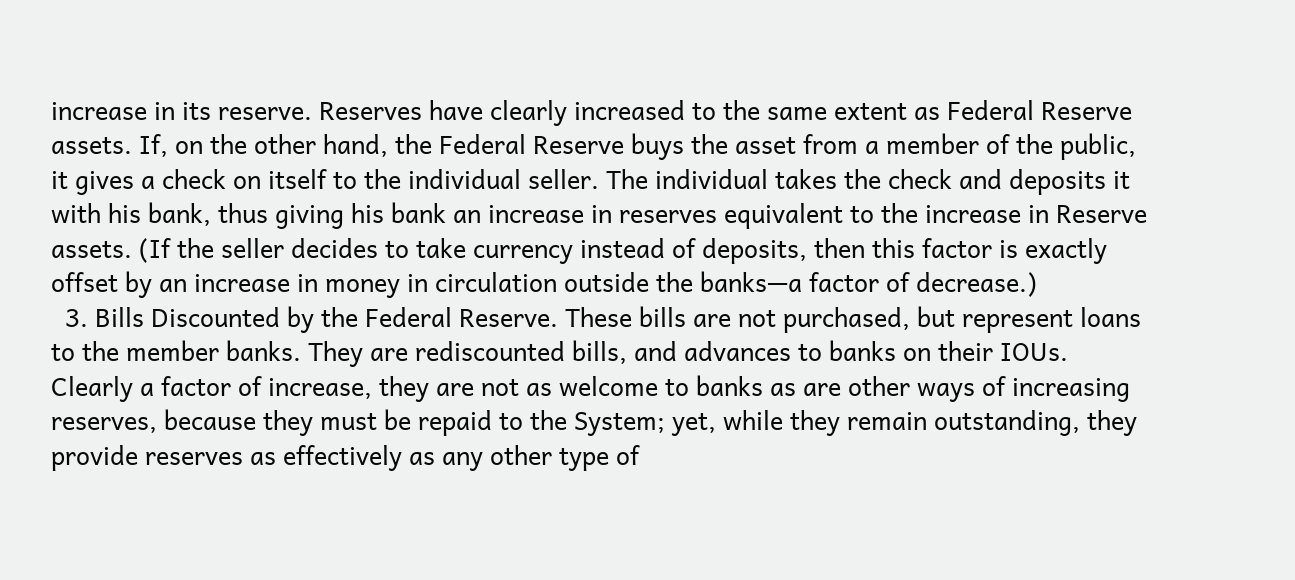increase in its reserve. Reserves have clearly increased to the same extent as Federal Reserve assets. If, on the other hand, the Federal Reserve buys the asset from a member of the public, it gives a check on itself to the individual seller. The individual takes the check and deposits it with his bank, thus giving his bank an increase in reserves equivalent to the increase in Reserve assets. (If the seller decides to take currency instead of deposits, then this factor is exactly offset by an increase in money in circulation outside the banks—a factor of decrease.)
  3. Bills Discounted by the Federal Reserve. These bills are not purchased, but represent loans to the member banks. They are rediscounted bills, and advances to banks on their IOUs. Clearly a factor of increase, they are not as welcome to banks as are other ways of increasing reserves, because they must be repaid to the System; yet, while they remain outstanding, they provide reserves as effectively as any other type of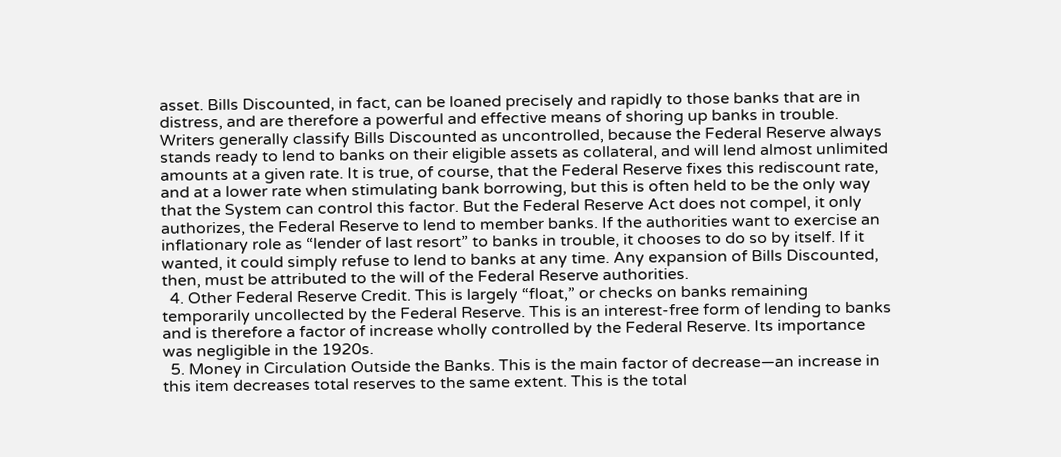asset. Bills Discounted, in fact, can be loaned precisely and rapidly to those banks that are in distress, and are therefore a powerful and effective means of shoring up banks in trouble. Writers generally classify Bills Discounted as uncontrolled, because the Federal Reserve always stands ready to lend to banks on their eligible assets as collateral, and will lend almost unlimited amounts at a given rate. It is true, of course, that the Federal Reserve fixes this rediscount rate, and at a lower rate when stimulating bank borrowing, but this is often held to be the only way that the System can control this factor. But the Federal Reserve Act does not compel, it only authorizes, the Federal Reserve to lend to member banks. If the authorities want to exercise an inflationary role as “lender of last resort” to banks in trouble, it chooses to do so by itself. If it wanted, it could simply refuse to lend to banks at any time. Any expansion of Bills Discounted, then, must be attributed to the will of the Federal Reserve authorities.
  4. Other Federal Reserve Credit. This is largely “float,” or checks on banks remaining temporarily uncollected by the Federal Reserve. This is an interest-free form of lending to banks and is therefore a factor of increase wholly controlled by the Federal Reserve. Its importance was negligible in the 1920s.
  5. Money in Circulation Outside the Banks. This is the main factor of decrease—an increase in this item decreases total reserves to the same extent. This is the total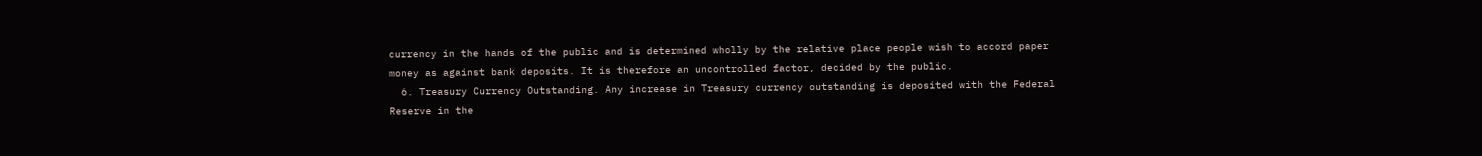currency in the hands of the public and is determined wholly by the relative place people wish to accord paper money as against bank deposits. It is therefore an uncontrolled factor, decided by the public.
  6. Treasury Currency Outstanding. Any increase in Treasury currency outstanding is deposited with the Federal Reserve in the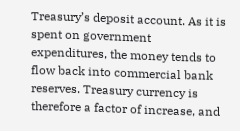Treasury’s deposit account. As it is spent on government expenditures, the money tends to flow back into commercial bank reserves. Treasury currency is therefore a factor of increase, and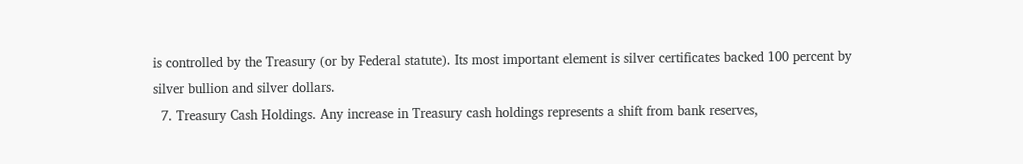is controlled by the Treasury (or by Federal statute). Its most important element is silver certificates backed 100 percent by silver bullion and silver dollars.
  7. Treasury Cash Holdings. Any increase in Treasury cash holdings represents a shift from bank reserves,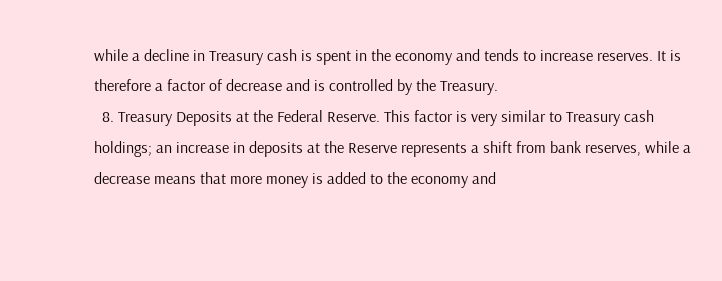while a decline in Treasury cash is spent in the economy and tends to increase reserves. It is therefore a factor of decrease and is controlled by the Treasury.
  8. Treasury Deposits at the Federal Reserve. This factor is very similar to Treasury cash holdings; an increase in deposits at the Reserve represents a shift from bank reserves, while a decrease means that more money is added to the economy and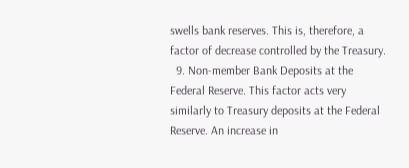swells bank reserves. This is, therefore, a factor of decrease controlled by the Treasury.
  9. Non-member Bank Deposits at the Federal Reserve. This factor acts very similarly to Treasury deposits at the Federal Reserve. An increase in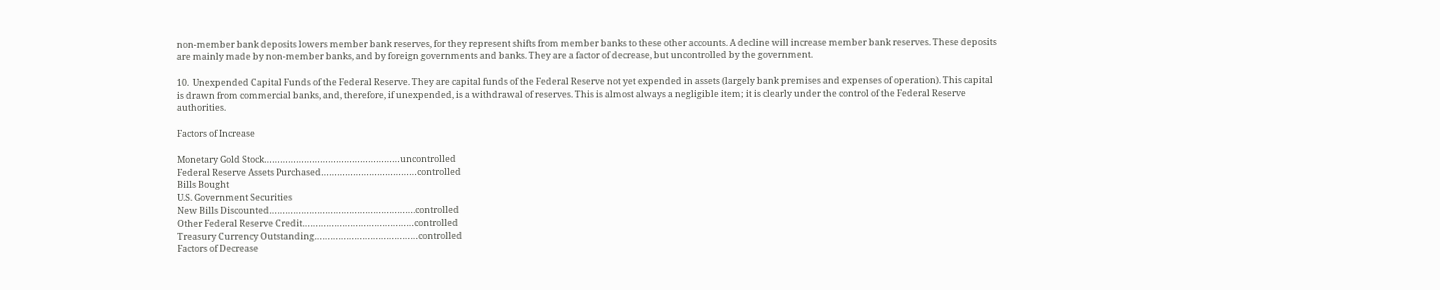non-member bank deposits lowers member bank reserves, for they represent shifts from member banks to these other accounts. A decline will increase member bank reserves. These deposits are mainly made by non-member banks, and by foreign governments and banks. They are a factor of decrease, but uncontrolled by the government.

10.  Unexpended Capital Funds of the Federal Reserve. They are capital funds of the Federal Reserve not yet expended in assets (largely bank premises and expenses of operation). This capital is drawn from commercial banks, and, therefore, if unexpended, is a withdrawal of reserves. This is almost always a negligible item; it is clearly under the control of the Federal Reserve authorities.

Factors of Increase

Monetary Gold Stock……………………………………………uncontrolled
Federal Reserve Assets Purchased………………………………controlled
Bills Bought
U.S. Government Securities
New Bills Discounted……………………………………………….controlled
Other Federal Reserve Credit……………………………………controlled
Treasury Currency Outstanding…………………………………controlled
Factors of Decrease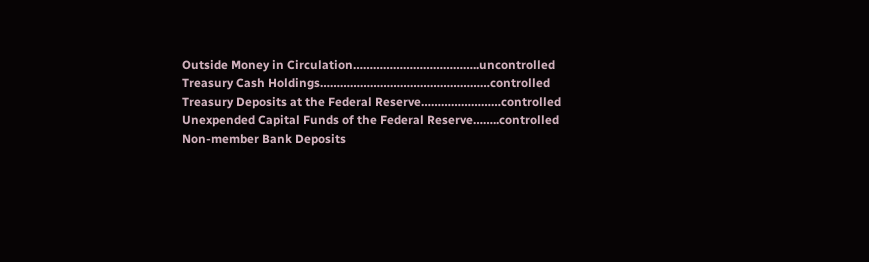Outside Money in Circulation………………………………..uncontrolled
Treasury Cash Holdings……………………………………………controlled
Treasury Deposits at the Federal Reserve……………………controlled
Unexpended Capital Funds of the Federal Reserve……..controlled
Non-member Bank Deposits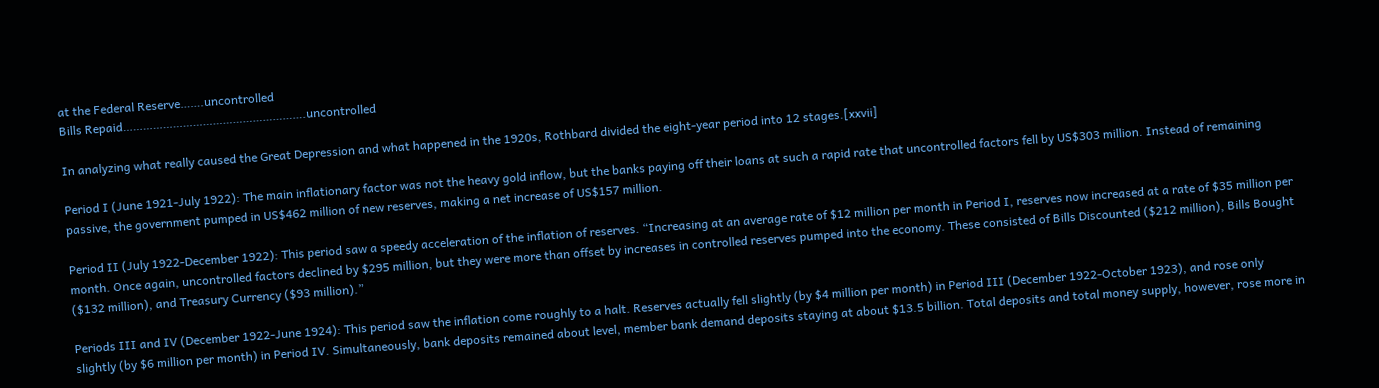at the Federal Reserve…….uncontrolled
Bills Repaid……………………………………………….uncontrolled

In analyzing what really caused the Great Depression and what happened in the 1920s, Rothbard divided the eight-year period into 12 stages.[xxvii]

Period I (June 1921-July 1922): The main inflationary factor was not the heavy gold inflow, but the banks paying off their loans at such a rapid rate that uncontrolled factors fell by US$303 million. Instead of remaining passive, the government pumped in US$462 million of new reserves, making a net increase of US$157 million.

Period II (July 1922-December 1922): This period saw a speedy acceleration of the inflation of reserves. “Increasing at an average rate of $12 million per month in Period I, reserves now increased at a rate of $35 million per month. Once again, uncontrolled factors declined by $295 million, but they were more than offset by increases in controlled reserves pumped into the economy. These consisted of Bills Discounted ($212 million), Bills Bought ($132 million), and Treasury Currency ($93 million).”

Periods III and IV (December 1922-June 1924): This period saw the inflation come roughly to a halt. Reserves actually fell slightly (by $4 million per month) in Period III (December 1922-October 1923), and rose only slightly (by $6 million per month) in Period IV. Simultaneously, bank deposits remained about level, member bank demand deposits staying at about $13.5 billion. Total deposits and total money supply, however, rose more in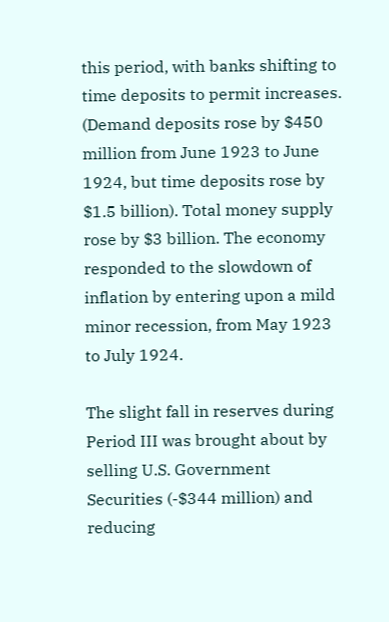this period, with banks shifting to time deposits to permit increases. (Demand deposits rose by $450 million from June 1923 to June 1924, but time deposits rose by $1.5 billion). Total money supply rose by $3 billion. The economy responded to the slowdown of inflation by entering upon a mild minor recession, from May 1923 to July 1924.

The slight fall in reserves during Period III was brought about by selling U.S. Government Securities (-$344 million) and reducing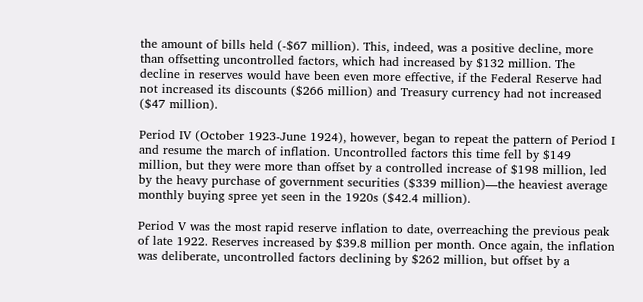the amount of bills held (-$67 million). This, indeed, was a positive decline, more than offsetting uncontrolled factors, which had increased by $132 million. The decline in reserves would have been even more effective, if the Federal Reserve had not increased its discounts ($266 million) and Treasury currency had not increased ($47 million).

Period IV (October 1923-June 1924), however, began to repeat the pattern of Period I and resume the march of inflation. Uncontrolled factors this time fell by $149 million, but they were more than offset by a controlled increase of $198 million, led by the heavy purchase of government securities ($339 million)—the heaviest average monthly buying spree yet seen in the 1920s ($42.4 million).

Period V was the most rapid reserve inflation to date, overreaching the previous peak of late 1922. Reserves increased by $39.8 million per month. Once again, the inflation was deliberate, uncontrolled factors declining by $262 million, but offset by a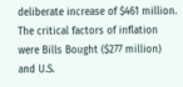deliberate increase of $461 million. The critical factors of inflation were Bills Bought ($277 million) and U.S.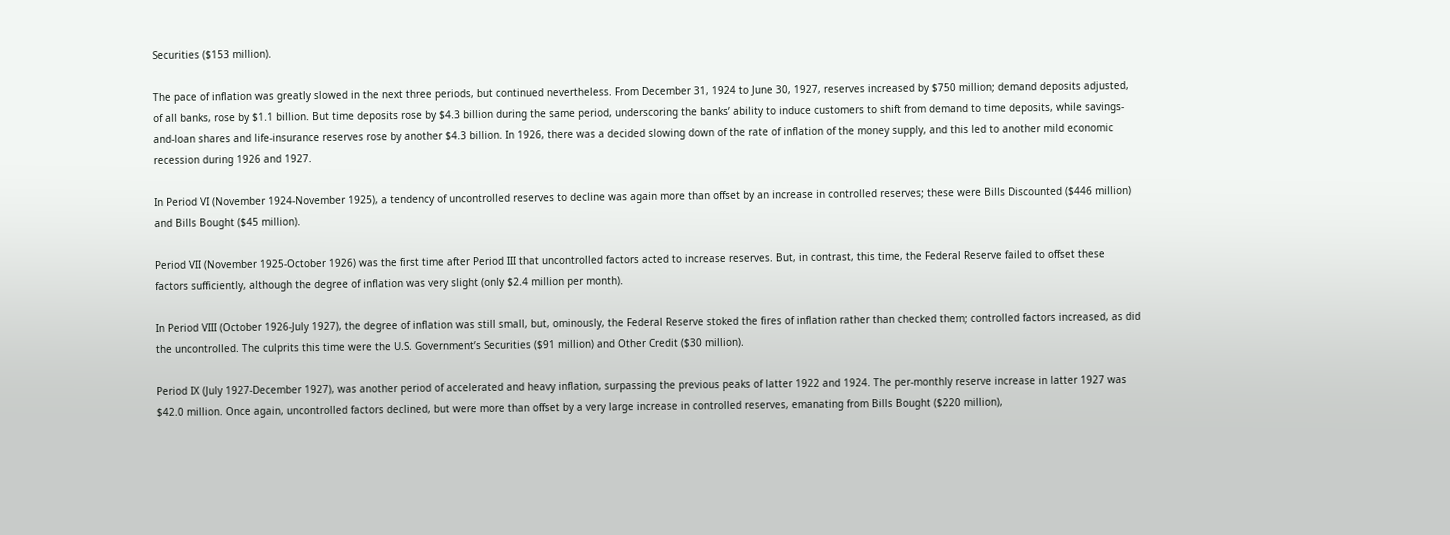Securities ($153 million).

The pace of inflation was greatly slowed in the next three periods, but continued nevertheless. From December 31, 1924 to June 30, 1927, reserves increased by $750 million; demand deposits adjusted, of all banks, rose by $1.1 billion. But time deposits rose by $4.3 billion during the same period, underscoring the banks’ ability to induce customers to shift from demand to time deposits, while savings-and-loan shares and life-insurance reserves rose by another $4.3 billion. In 1926, there was a decided slowing down of the rate of inflation of the money supply, and this led to another mild economic recession during 1926 and 1927.

In Period VI (November 1924-November 1925), a tendency of uncontrolled reserves to decline was again more than offset by an increase in controlled reserves; these were Bills Discounted ($446 million) and Bills Bought ($45 million).

Period VII (November 1925-October 1926) was the first time after Period III that uncontrolled factors acted to increase reserves. But, in contrast, this time, the Federal Reserve failed to offset these factors sufficiently, although the degree of inflation was very slight (only $2.4 million per month).

In Period VIII (October 1926-July 1927), the degree of inflation was still small, but, ominously, the Federal Reserve stoked the fires of inflation rather than checked them; controlled factors increased, as did the uncontrolled. The culprits this time were the U.S. Government’s Securities ($91 million) and Other Credit ($30 million).

Period IX (July 1927-December 1927), was another period of accelerated and heavy inflation, surpassing the previous peaks of latter 1922 and 1924. The per-monthly reserve increase in latter 1927 was $42.0 million. Once again, uncontrolled factors declined, but were more than offset by a very large increase in controlled reserves, emanating from Bills Bought ($220 million),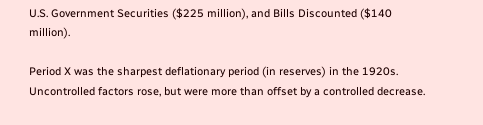U.S. Government Securities ($225 million), and Bills Discounted ($140 million).

Period X was the sharpest deflationary period (in reserves) in the 1920s. Uncontrolled factors rose, but were more than offset by a controlled decrease.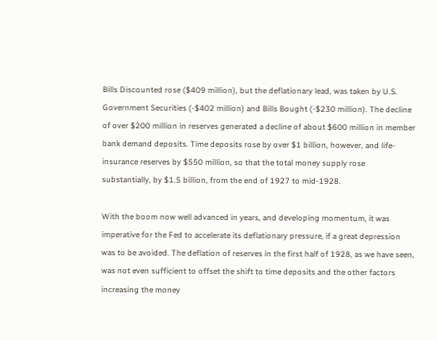Bills Discounted rose ($409 million), but the deflationary lead, was taken by U.S. Government Securities (-$402 million) and Bills Bought (-$230 million). The decline of over $200 million in reserves generated a decline of about $600 million in member bank demand deposits. Time deposits rose by over $1 billion, however, and life-insurance reserves by $550 million, so that the total money supply rose substantially, by $1.5 billion, from the end of 1927 to mid-1928.

With the boom now well advanced in years, and developing momentum, it was imperative for the Fed to accelerate its deflationary pressure, if a great depression was to be avoided. The deflation of reserves in the first half of 1928, as we have seen, was not even sufficient to offset the shift to time deposits and the other factors increasing the money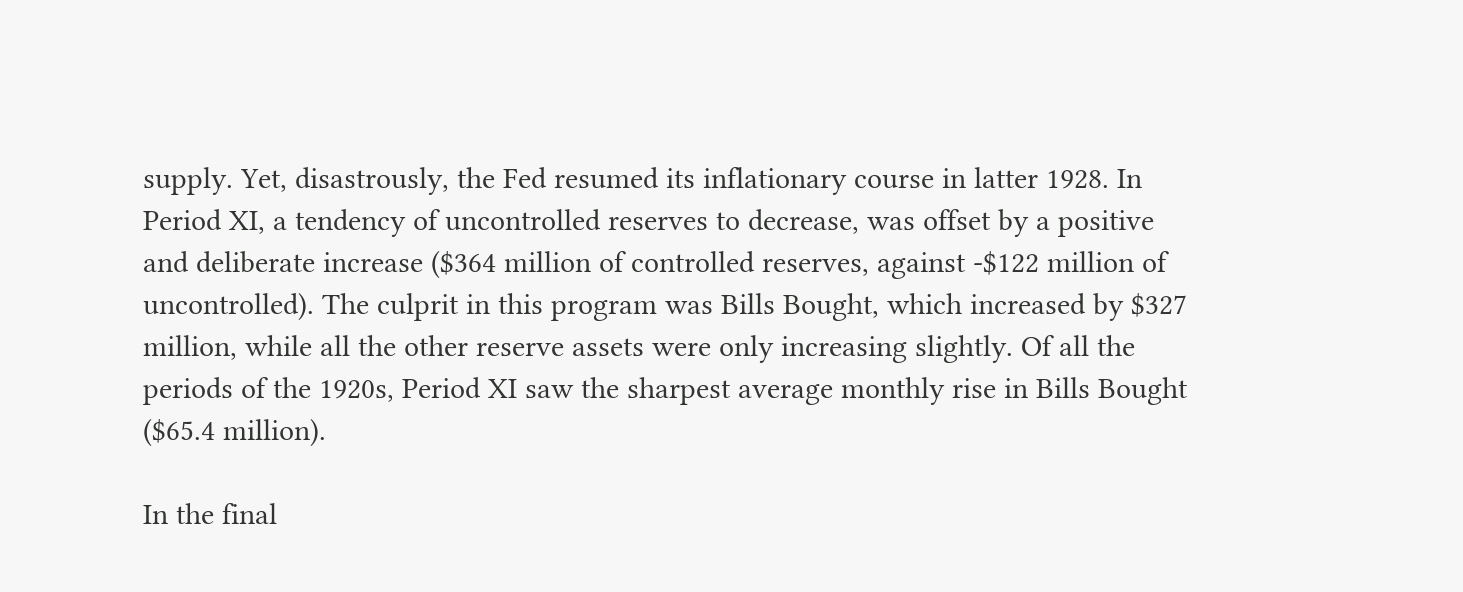supply. Yet, disastrously, the Fed resumed its inflationary course in latter 1928. In Period XI, a tendency of uncontrolled reserves to decrease, was offset by a positive and deliberate increase ($364 million of controlled reserves, against -$122 million of uncontrolled). The culprit in this program was Bills Bought, which increased by $327 million, while all the other reserve assets were only increasing slightly. Of all the periods of the 1920s, Period XI saw the sharpest average monthly rise in Bills Bought ($65.4 million).

In the final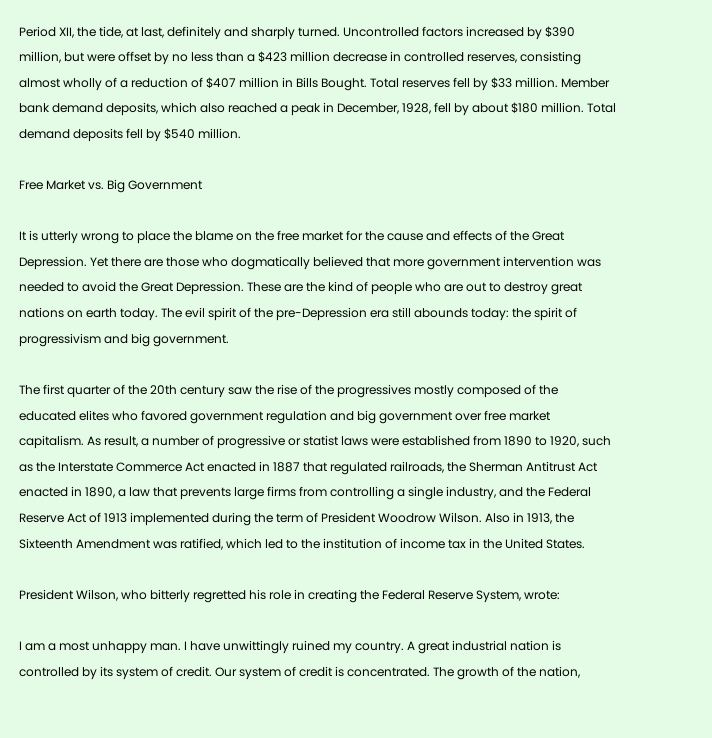Period XII, the tide, at last, definitely and sharply turned. Uncontrolled factors increased by $390 million, but were offset by no less than a $423 million decrease in controlled reserves, consisting almost wholly of a reduction of $407 million in Bills Bought. Total reserves fell by $33 million. Member bank demand deposits, which also reached a peak in December, 1928, fell by about $180 million. Total demand deposits fell by $540 million.

Free Market vs. Big Government

It is utterly wrong to place the blame on the free market for the cause and effects of the Great Depression. Yet there are those who dogmatically believed that more government intervention was needed to avoid the Great Depression. These are the kind of people who are out to destroy great nations on earth today. The evil spirit of the pre-Depression era still abounds today: the spirit of progressivism and big government.

The first quarter of the 20th century saw the rise of the progressives mostly composed of the educated elites who favored government regulation and big government over free market capitalism. As result, a number of progressive or statist laws were established from 1890 to 1920, such as the Interstate Commerce Act enacted in 1887 that regulated railroads, the Sherman Antitrust Act enacted in 1890, a law that prevents large firms from controlling a single industry, and the Federal Reserve Act of 1913 implemented during the term of President Woodrow Wilson. Also in 1913, the Sixteenth Amendment was ratified, which led to the institution of income tax in the United States.

President Wilson, who bitterly regretted his role in creating the Federal Reserve System, wrote:

I am a most unhappy man. I have unwittingly ruined my country. A great industrial nation is controlled by its system of credit. Our system of credit is concentrated. The growth of the nation,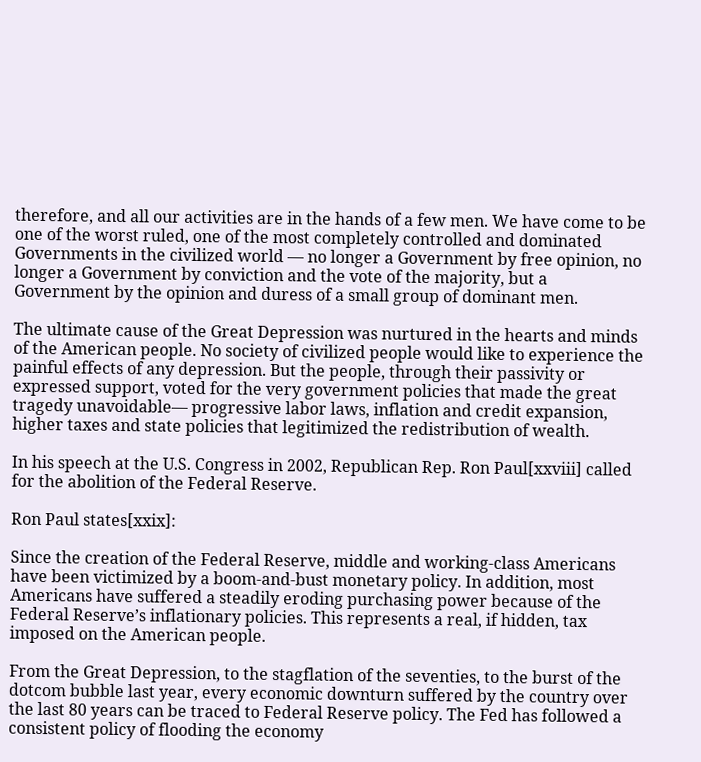therefore, and all our activities are in the hands of a few men. We have come to be one of the worst ruled, one of the most completely controlled and dominated Governments in the civilized world — no longer a Government by free opinion, no longer a Government by conviction and the vote of the majority, but a Government by the opinion and duress of a small group of dominant men.

The ultimate cause of the Great Depression was nurtured in the hearts and minds of the American people. No society of civilized people would like to experience the painful effects of any depression. But the people, through their passivity or expressed support, voted for the very government policies that made the great tragedy unavoidable— progressive labor laws, inflation and credit expansion, higher taxes and state policies that legitimized the redistribution of wealth.

In his speech at the U.S. Congress in 2002, Republican Rep. Ron Paul[xxviii] called for the abolition of the Federal Reserve.

Ron Paul states[xxix]:

Since the creation of the Federal Reserve, middle and working-class Americans have been victimized by a boom-and-bust monetary policy. In addition, most Americans have suffered a steadily eroding purchasing power because of the Federal Reserve’s inflationary policies. This represents a real, if hidden, tax imposed on the American people.

From the Great Depression, to the stagflation of the seventies, to the burst of the dotcom bubble last year, every economic downturn suffered by the country over the last 80 years can be traced to Federal Reserve policy. The Fed has followed a consistent policy of flooding the economy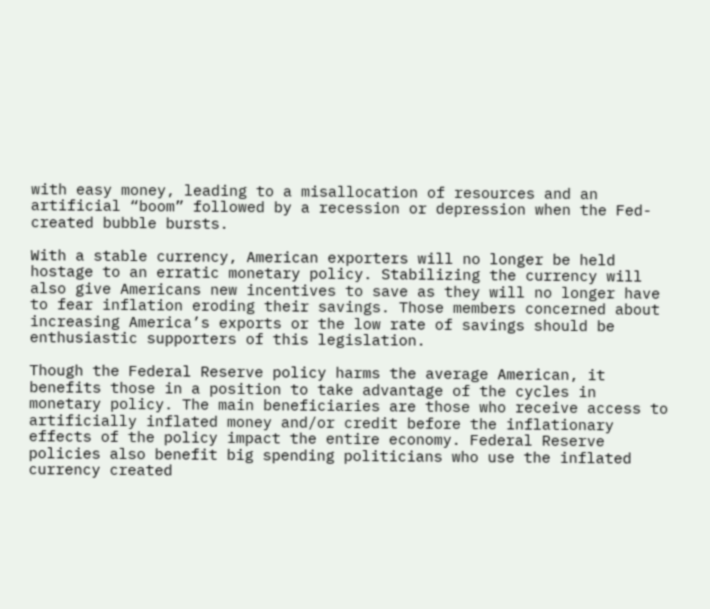with easy money, leading to a misallocation of resources and an artificial “boom” followed by a recession or depression when the Fed-created bubble bursts.

With a stable currency, American exporters will no longer be held hostage to an erratic monetary policy. Stabilizing the currency will also give Americans new incentives to save as they will no longer have to fear inflation eroding their savings. Those members concerned about increasing America’s exports or the low rate of savings should be enthusiastic supporters of this legislation.

Though the Federal Reserve policy harms the average American, it benefits those in a position to take advantage of the cycles in monetary policy. The main beneficiaries are those who receive access to artificially inflated money and/or credit before the inflationary effects of the policy impact the entire economy. Federal Reserve policies also benefit big spending politicians who use the inflated currency created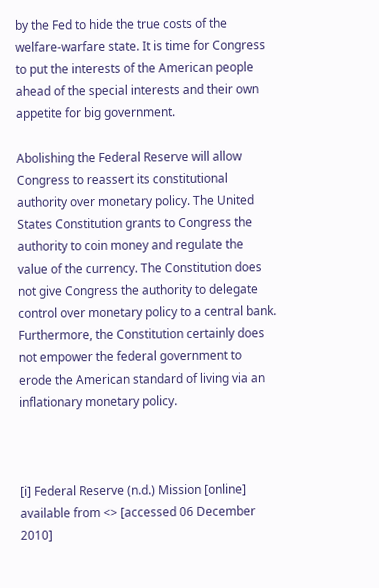by the Fed to hide the true costs of the welfare-warfare state. It is time for Congress to put the interests of the American people ahead of the special interests and their own appetite for big government.

Abolishing the Federal Reserve will allow Congress to reassert its constitutional authority over monetary policy. The United States Constitution grants to Congress the authority to coin money and regulate the value of the currency. The Constitution does not give Congress the authority to delegate control over monetary policy to a central bank. Furthermore, the Constitution certainly does not empower the federal government to erode the American standard of living via an inflationary monetary policy.



[i] Federal Reserve (n.d.) Mission [online] available from <> [accessed 06 December 2010]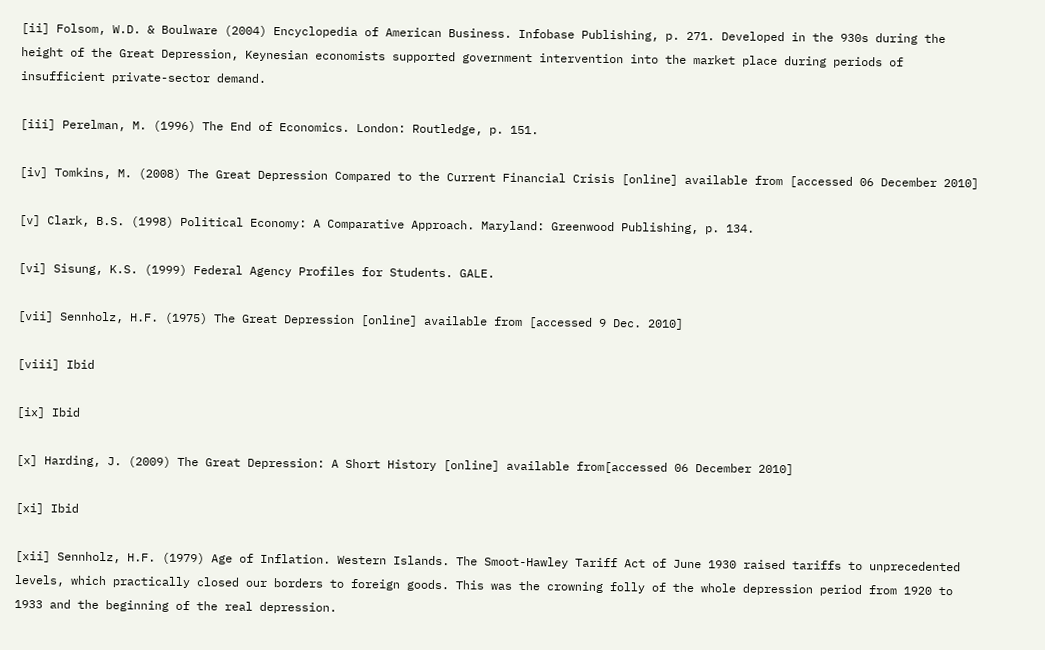[ii] Folsom, W.D. & Boulware (2004) Encyclopedia of American Business. Infobase Publishing, p. 271. Developed in the 930s during the height of the Great Depression, Keynesian economists supported government intervention into the market place during periods of insufficient private-sector demand.

[iii] Perelman, M. (1996) The End of Economics. London: Routledge, p. 151.

[iv] Tomkins, M. (2008) The Great Depression Compared to the Current Financial Crisis [online] available from [accessed 06 December 2010]

[v] Clark, B.S. (1998) Political Economy: A Comparative Approach. Maryland: Greenwood Publishing, p. 134.

[vi] Sisung, K.S. (1999) Federal Agency Profiles for Students. GALE.

[vii] Sennholz, H.F. (1975) The Great Depression [online] available from [accessed 9 Dec. 2010]

[viii] Ibid

[ix] Ibid

[x] Harding, J. (2009) The Great Depression: A Short History [online] available from[accessed 06 December 2010]

[xi] Ibid

[xii] Sennholz, H.F. (1979) Age of Inflation. Western Islands. The Smoot-Hawley Tariff Act of June 1930 raised tariffs to unprecedented levels, which practically closed our borders to foreign goods. This was the crowning folly of the whole depression period from 1920 to 1933 and the beginning of the real depression.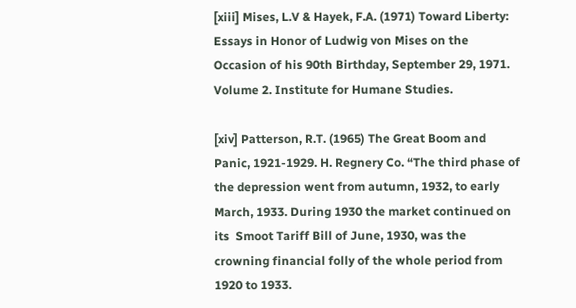[xiii] Mises, L.V & Hayek, F.A. (1971) Toward Liberty: Essays in Honor of Ludwig von Mises on the Occasion of his 90th Birthday, September 29, 1971. Volume 2. Institute for Humane Studies.

[xiv] Patterson, R.T. (1965) The Great Boom and Panic, 1921-1929. H. Regnery Co. “The third phase of the depression went from autumn, 1932, to early March, 1933. During 1930 the market continued on its  Smoot Tariff Bill of June, 1930, was the crowning financial folly of the whole period from 1920 to 1933.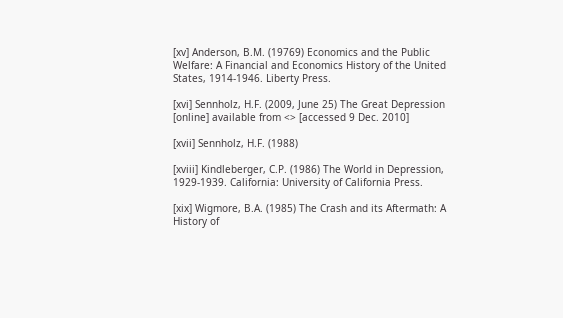[xv] Anderson, B.M. (19769) Economics and the Public Welfare: A Financial and Economics History of the United States, 1914-1946. Liberty Press.

[xvi] Sennholz, H.F. (2009, June 25) The Great Depression [online] available from <> [accessed 9 Dec. 2010]

[xvii] Sennholz, H.F. (1988)

[xviii] Kindleberger, C.P. (1986) The World in Depression, 1929-1939. California: University of California Press.

[xix] Wigmore, B.A. (1985) The Crash and its Aftermath: A History of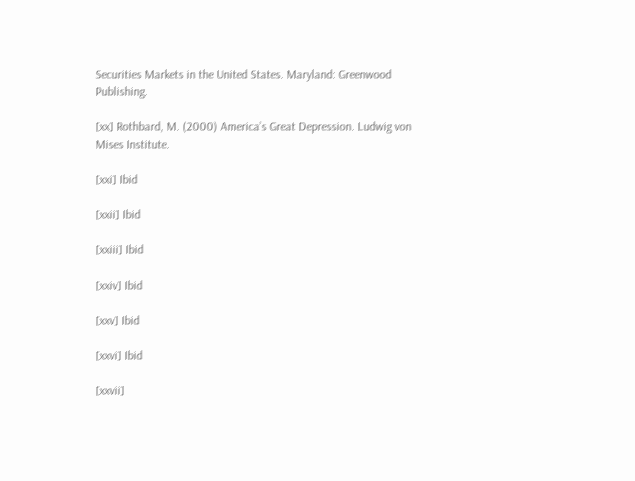Securities Markets in the United States. Maryland: Greenwood Publishing.

[xx] Rothbard, M. (2000) America’s Great Depression. Ludwig von Mises Institute.

[xxi] Ibid

[xxii] Ibid

[xxiii] Ibid

[xxiv] Ibid

[xxv] Ibid

[xxvi] Ibid

[xxvii]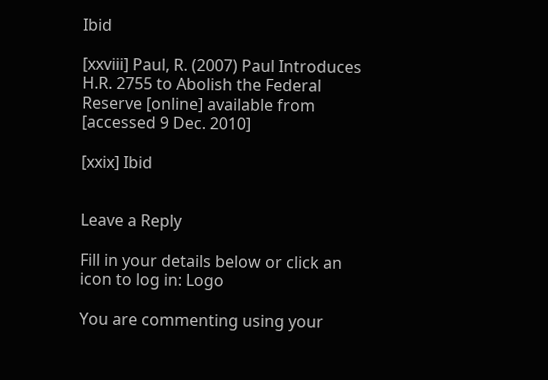Ibid

[xxviii] Paul, R. (2007) Paul Introduces H.R. 2755 to Abolish the Federal Reserve [online] available from [accessed 9 Dec. 2010]

[xxix] Ibid


Leave a Reply

Fill in your details below or click an icon to log in: Logo

You are commenting using your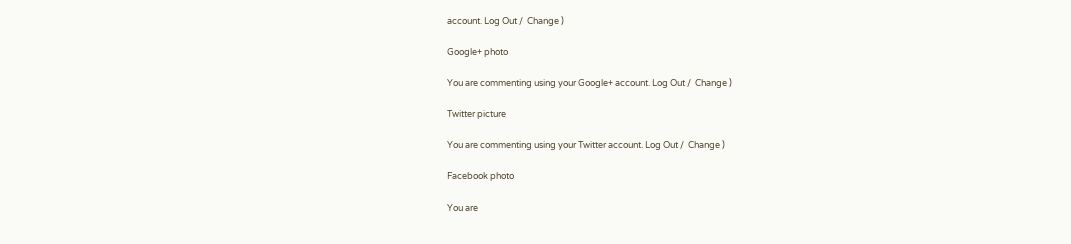account. Log Out /  Change )

Google+ photo

You are commenting using your Google+ account. Log Out /  Change )

Twitter picture

You are commenting using your Twitter account. Log Out /  Change )

Facebook photo

You are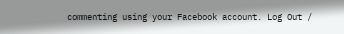commenting using your Facebook account. Log Out /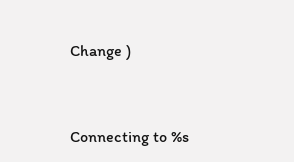Change )


Connecting to %s